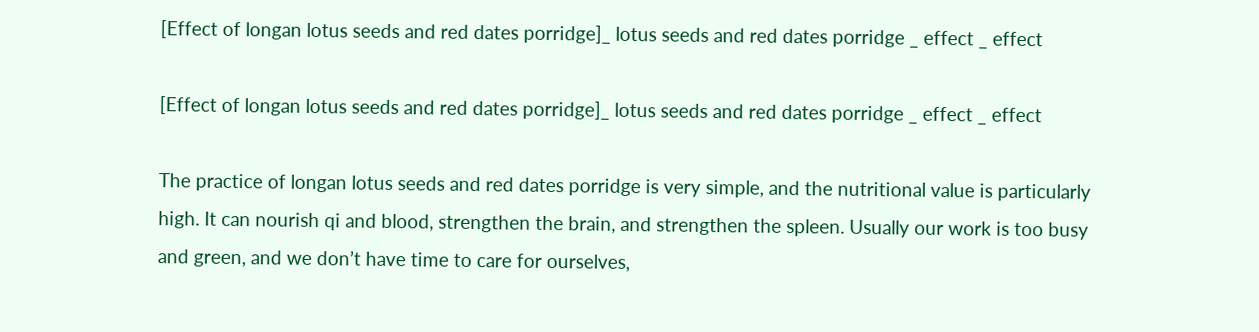[Effect of longan lotus seeds and red dates porridge]_ lotus seeds and red dates porridge _ effect _ effect

[Effect of longan lotus seeds and red dates porridge]_ lotus seeds and red dates porridge _ effect _ effect

The practice of longan lotus seeds and red dates porridge is very simple, and the nutritional value is particularly high. It can nourish qi and blood, strengthen the brain, and strengthen the spleen. Usually our work is too busy and green, and we don’t have time to care for ourselves,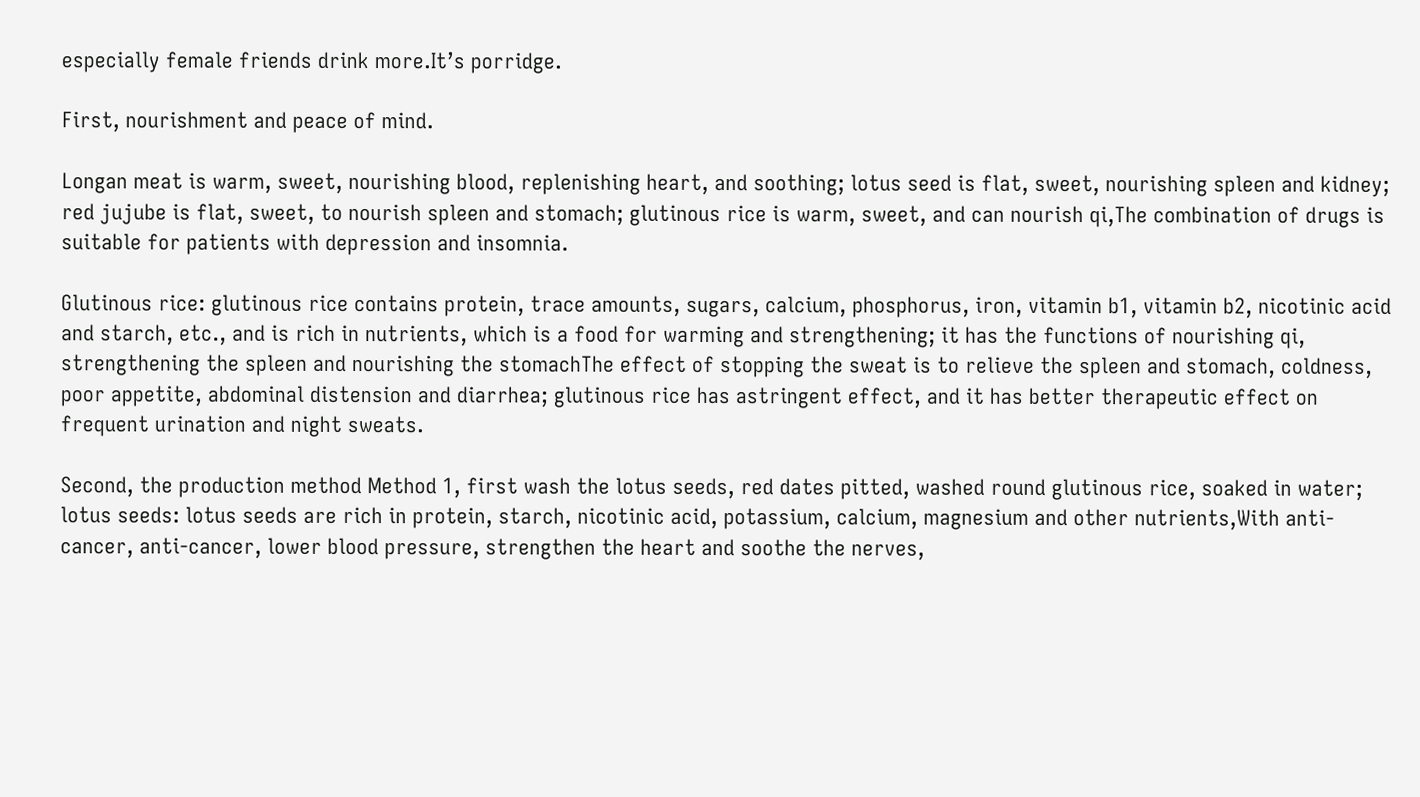especially female friends drink more.It’s porridge.

First, nourishment and peace of mind.

Longan meat is warm, sweet, nourishing blood, replenishing heart, and soothing; lotus seed is flat, sweet, nourishing spleen and kidney; red jujube is flat, sweet, to nourish spleen and stomach; glutinous rice is warm, sweet, and can nourish qi,The combination of drugs is suitable for patients with depression and insomnia.

Glutinous rice: glutinous rice contains protein, trace amounts, sugars, calcium, phosphorus, iron, vitamin b1, vitamin b2, nicotinic acid and starch, etc., and is rich in nutrients, which is a food for warming and strengthening; it has the functions of nourishing qi, strengthening the spleen and nourishing the stomachThe effect of stopping the sweat is to relieve the spleen and stomach, coldness, poor appetite, abdominal distension and diarrhea; glutinous rice has astringent effect, and it has better therapeutic effect on frequent urination and night sweats.

Second, the production method Method 1, first wash the lotus seeds, red dates pitted, washed round glutinous rice, soaked in water; lotus seeds: lotus seeds are rich in protein, starch, nicotinic acid, potassium, calcium, magnesium and other nutrients,With anti-cancer, anti-cancer, lower blood pressure, strengthen the heart and soothe the nerves,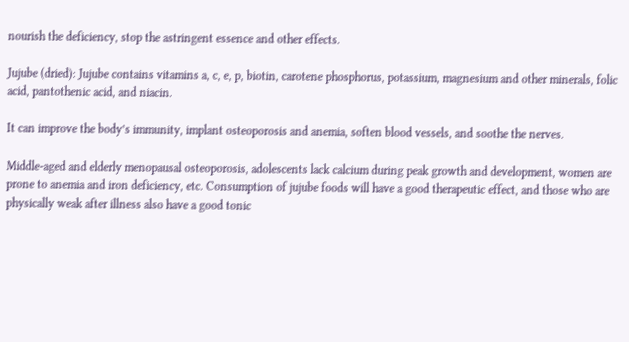nourish the deficiency, stop the astringent essence and other effects.

Jujube (dried): Jujube contains vitamins a, c, e, p, biotin, carotene phosphorus, potassium, magnesium and other minerals, folic acid, pantothenic acid, and niacin.

It can improve the body’s immunity, implant osteoporosis and anemia, soften blood vessels, and soothe the nerves.

Middle-aged and elderly menopausal osteoporosis, adolescents lack calcium during peak growth and development, women are prone to anemia and iron deficiency, etc. Consumption of jujube foods will have a good therapeutic effect, and those who are physically weak after illness also have a good tonic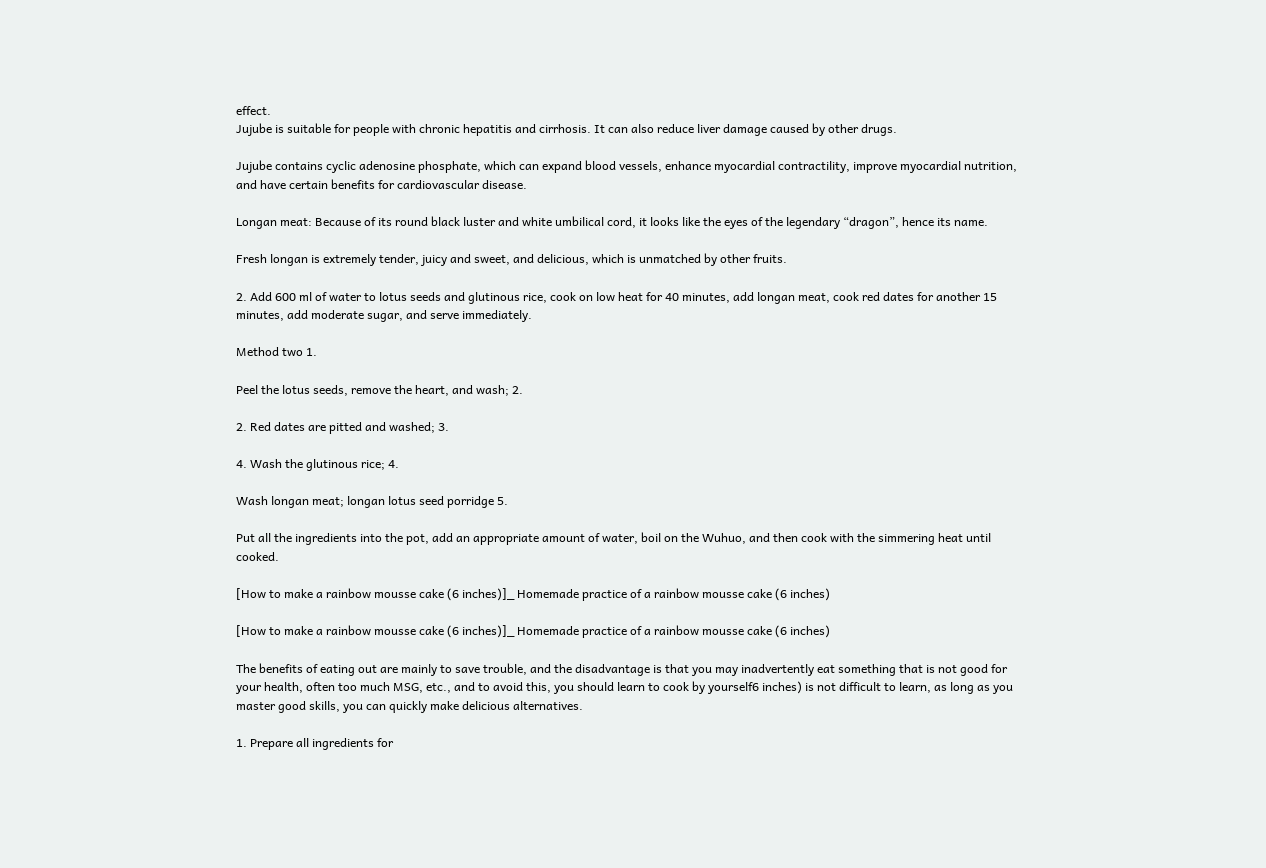effect.
Jujube is suitable for people with chronic hepatitis and cirrhosis. It can also reduce liver damage caused by other drugs.

Jujube contains cyclic adenosine phosphate, which can expand blood vessels, enhance myocardial contractility, improve myocardial nutrition, and have certain benefits for cardiovascular disease.

Longan meat: Because of its round black luster and white umbilical cord, it looks like the eyes of the legendary “dragon”, hence its name.

Fresh longan is extremely tender, juicy and sweet, and delicious, which is unmatched by other fruits.

2. Add 600 ml of water to lotus seeds and glutinous rice, cook on low heat for 40 minutes, add longan meat, cook red dates for another 15 minutes, add moderate sugar, and serve immediately.

Method two 1.

Peel the lotus seeds, remove the heart, and wash; 2.

2. Red dates are pitted and washed; 3.

4. Wash the glutinous rice; 4.

Wash longan meat; longan lotus seed porridge 5.

Put all the ingredients into the pot, add an appropriate amount of water, boil on the Wuhuo, and then cook with the simmering heat until cooked.

[How to make a rainbow mousse cake (6 inches)]_ Homemade practice of a rainbow mousse cake (6 inches)

[How to make a rainbow mousse cake (6 inches)]_ Homemade practice of a rainbow mousse cake (6 inches)

The benefits of eating out are mainly to save trouble, and the disadvantage is that you may inadvertently eat something that is not good for your health, often too much MSG, etc., and to avoid this, you should learn to cook by yourself6 inches) is not difficult to learn, as long as you master good skills, you can quickly make delicious alternatives.

1. Prepare all ingredients for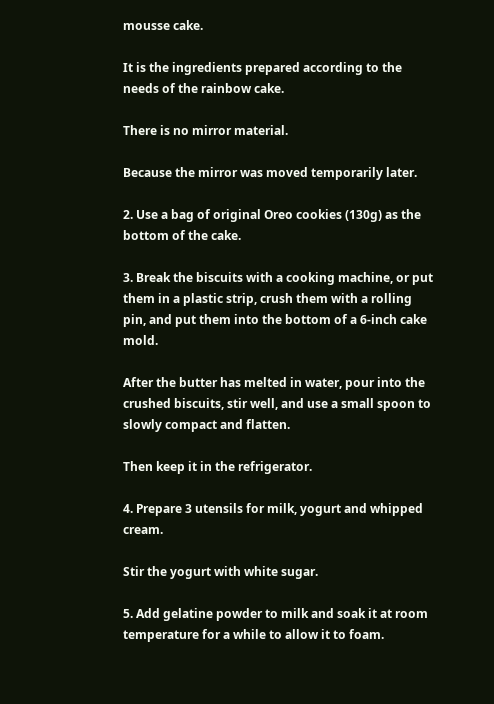mousse cake.

It is the ingredients prepared according to the needs of the rainbow cake.

There is no mirror material.

Because the mirror was moved temporarily later.

2. Use a bag of original Oreo cookies (130g) as the bottom of the cake.

3. Break the biscuits with a cooking machine, or put them in a plastic strip, crush them with a rolling pin, and put them into the bottom of a 6-inch cake mold.

After the butter has melted in water, pour into the crushed biscuits, stir well, and use a small spoon to slowly compact and flatten.

Then keep it in the refrigerator.

4. Prepare 3 utensils for milk, yogurt and whipped cream.

Stir the yogurt with white sugar.

5. Add gelatine powder to milk and soak it at room temperature for a while to allow it to foam.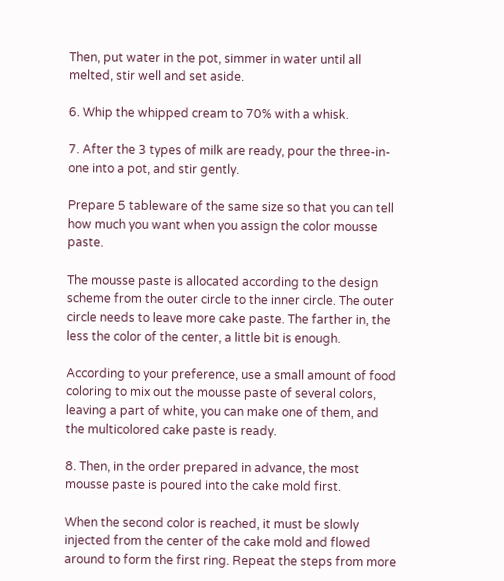Then, put water in the pot, simmer in water until all melted, stir well and set aside.

6. Whip the whipped cream to 70% with a whisk.

7. After the 3 types of milk are ready, pour the three-in-one into a pot, and stir gently.

Prepare 5 tableware of the same size so that you can tell how much you want when you assign the color mousse paste.

The mousse paste is allocated according to the design scheme from the outer circle to the inner circle. The outer circle needs to leave more cake paste. The farther in, the less the color of the center, a little bit is enough.

According to your preference, use a small amount of food coloring to mix out the mousse paste of several colors, leaving a part of white, you can make one of them, and the multicolored cake paste is ready.

8. Then, in the order prepared in advance, the most mousse paste is poured into the cake mold first.

When the second color is reached, it must be slowly injected from the center of the cake mold and flowed around to form the first ring. Repeat the steps from more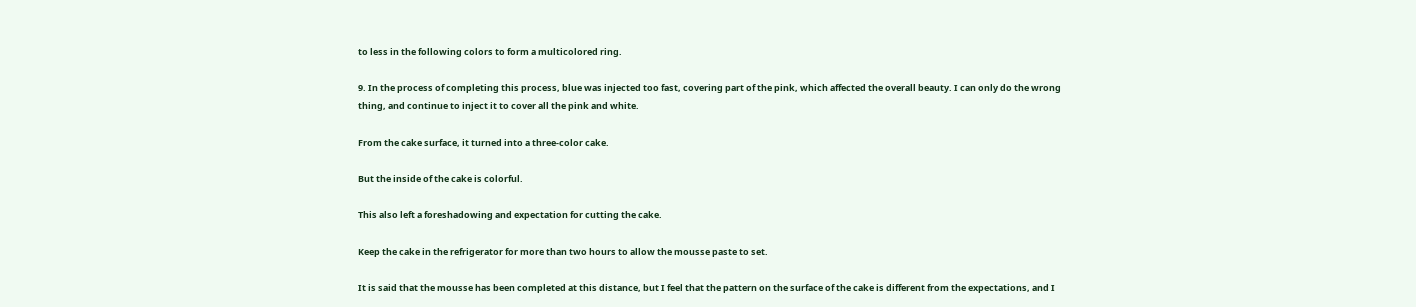to less in the following colors to form a multicolored ring.

9. In the process of completing this process, blue was injected too fast, covering part of the pink, which affected the overall beauty. I can only do the wrong thing, and continue to inject it to cover all the pink and white.

From the cake surface, it turned into a three-color cake.

But the inside of the cake is colorful.

This also left a foreshadowing and expectation for cutting the cake.

Keep the cake in the refrigerator for more than two hours to allow the mousse paste to set.

It is said that the mousse has been completed at this distance, but I feel that the pattern on the surface of the cake is different from the expectations, and I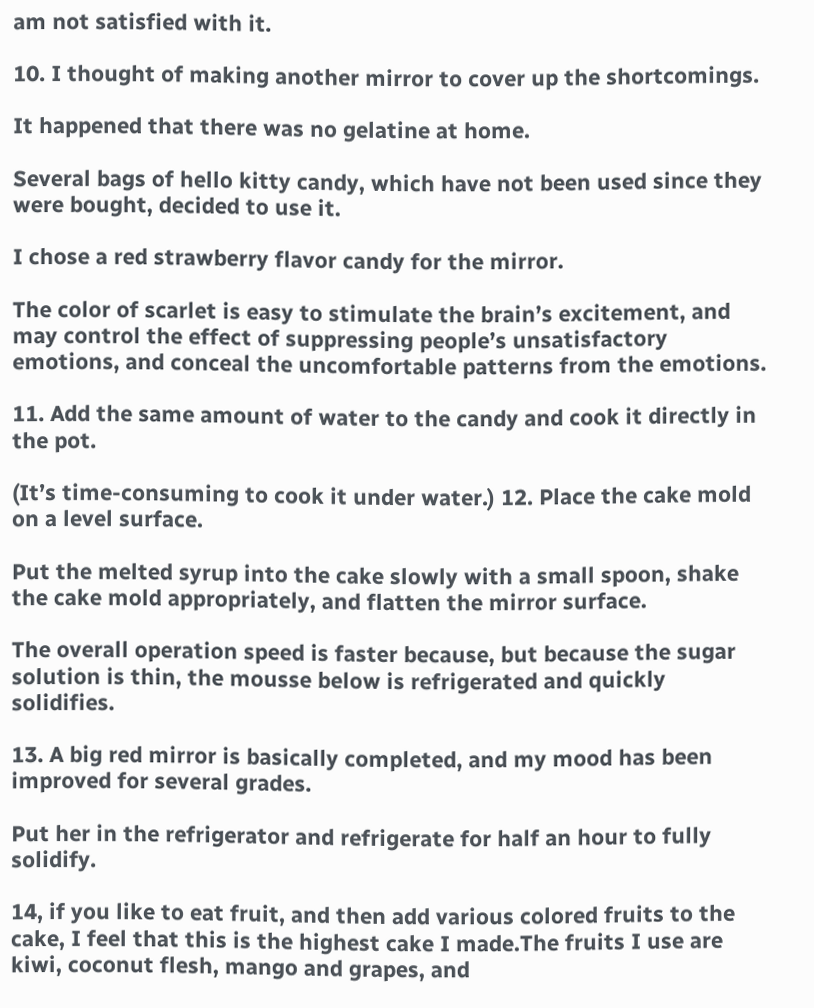am not satisfied with it.

10. I thought of making another mirror to cover up the shortcomings.

It happened that there was no gelatine at home.

Several bags of hello kitty candy, which have not been used since they were bought, decided to use it.

I chose a red strawberry flavor candy for the mirror.

The color of scarlet is easy to stimulate the brain’s excitement, and may control the effect of suppressing people’s unsatisfactory emotions, and conceal the uncomfortable patterns from the emotions.

11. Add the same amount of water to the candy and cook it directly in the pot.

(It’s time-consuming to cook it under water.) 12. Place the cake mold on a level surface.

Put the melted syrup into the cake slowly with a small spoon, shake the cake mold appropriately, and flatten the mirror surface.

The overall operation speed is faster because, but because the sugar solution is thin, the mousse below is refrigerated and quickly solidifies.

13. A big red mirror is basically completed, and my mood has been improved for several grades.

Put her in the refrigerator and refrigerate for half an hour to fully solidify.

14, if you like to eat fruit, and then add various colored fruits to the cake, I feel that this is the highest cake I made.The fruits I use are kiwi, coconut flesh, mango and grapes, and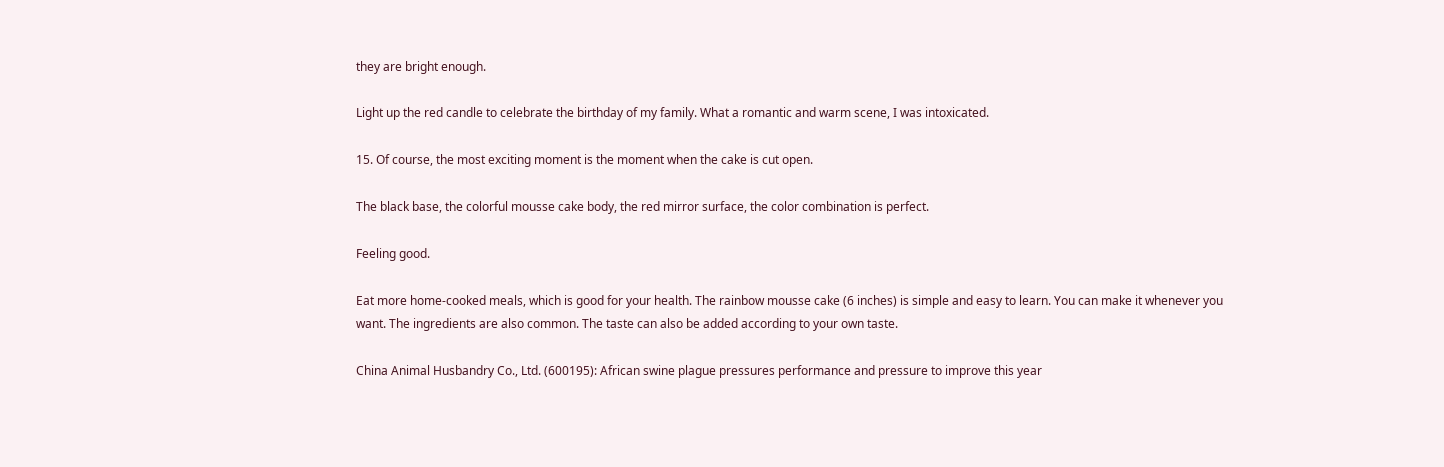they are bright enough.

Light up the red candle to celebrate the birthday of my family. What a romantic and warm scene, I was intoxicated.

15. Of course, the most exciting moment is the moment when the cake is cut open.

The black base, the colorful mousse cake body, the red mirror surface, the color combination is perfect.

Feeling good.

Eat more home-cooked meals, which is good for your health. The rainbow mousse cake (6 inches) is simple and easy to learn. You can make it whenever you want. The ingredients are also common. The taste can also be added according to your own taste.

China Animal Husbandry Co., Ltd. (600195): African swine plague pressures performance and pressure to improve this year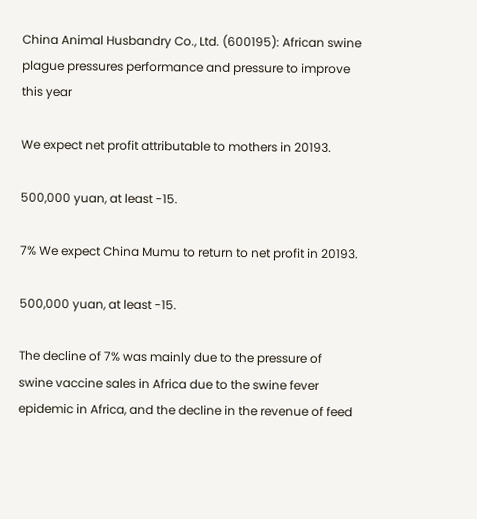China Animal Husbandry Co., Ltd. (600195): African swine plague pressures performance and pressure to improve this year

We expect net profit attributable to mothers in 20193.

500,000 yuan, at least -15.

7% We expect China Mumu to return to net profit in 20193.

500,000 yuan, at least -15.

The decline of 7% was mainly due to the pressure of swine vaccine sales in Africa due to the swine fever epidemic in Africa, and the decline in the revenue of feed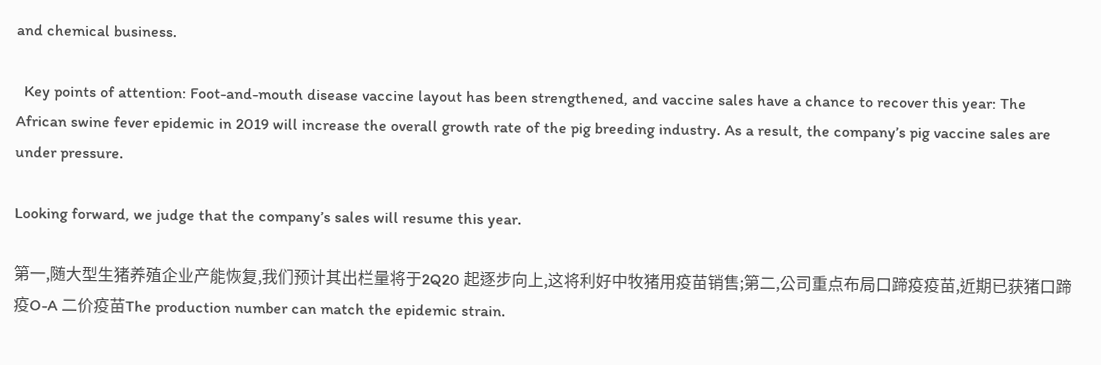and chemical business.

  Key points of attention: Foot-and-mouth disease vaccine layout has been strengthened, and vaccine sales have a chance to recover this year: The African swine fever epidemic in 2019 will increase the overall growth rate of the pig breeding industry. As a result, the company’s pig vaccine sales are under pressure.

Looking forward, we judge that the company’s sales will resume this year.

第一,随大型生猪养殖企业产能恢复,我们预计其出栏量将于2Q20 起逐步向上,这将利好中牧猪用疫苗销售;第二,公司重点布局口蹄疫疫苗,近期已获猪口蹄疫O-A 二价疫苗The production number can match the epidemic strain.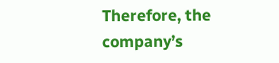Therefore, the company’s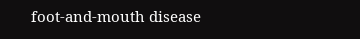foot-and-mouth disease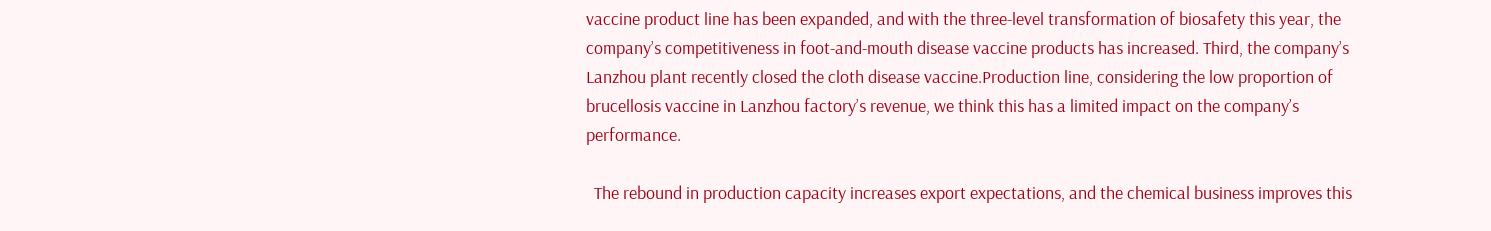vaccine product line has been expanded, and with the three-level transformation of biosafety this year, the company’s competitiveness in foot-and-mouth disease vaccine products has increased. Third, the company’s Lanzhou plant recently closed the cloth disease vaccine.Production line, considering the low proportion of brucellosis vaccine in Lanzhou factory’s revenue, we think this has a limited impact on the company’s performance.

  The rebound in production capacity increases export expectations, and the chemical business improves this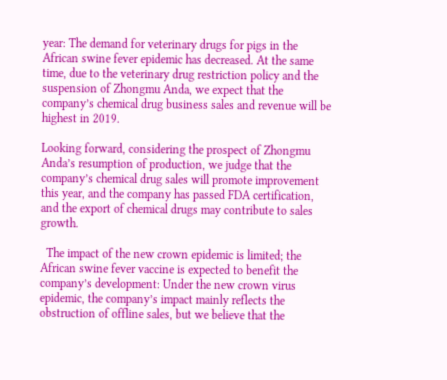year: The demand for veterinary drugs for pigs in the African swine fever epidemic has decreased. At the same time, due to the veterinary drug restriction policy and the suspension of Zhongmu Anda, we expect that the company’s chemical drug business sales and revenue will be highest in 2019.

Looking forward, considering the prospect of Zhongmu Anda’s resumption of production, we judge that the company’s chemical drug sales will promote improvement this year, and the company has passed FDA certification, and the export of chemical drugs may contribute to sales growth.

  The impact of the new crown epidemic is limited; the African swine fever vaccine is expected to benefit the company’s development: Under the new crown virus epidemic, the company’s impact mainly reflects the obstruction of offline sales, but we believe that the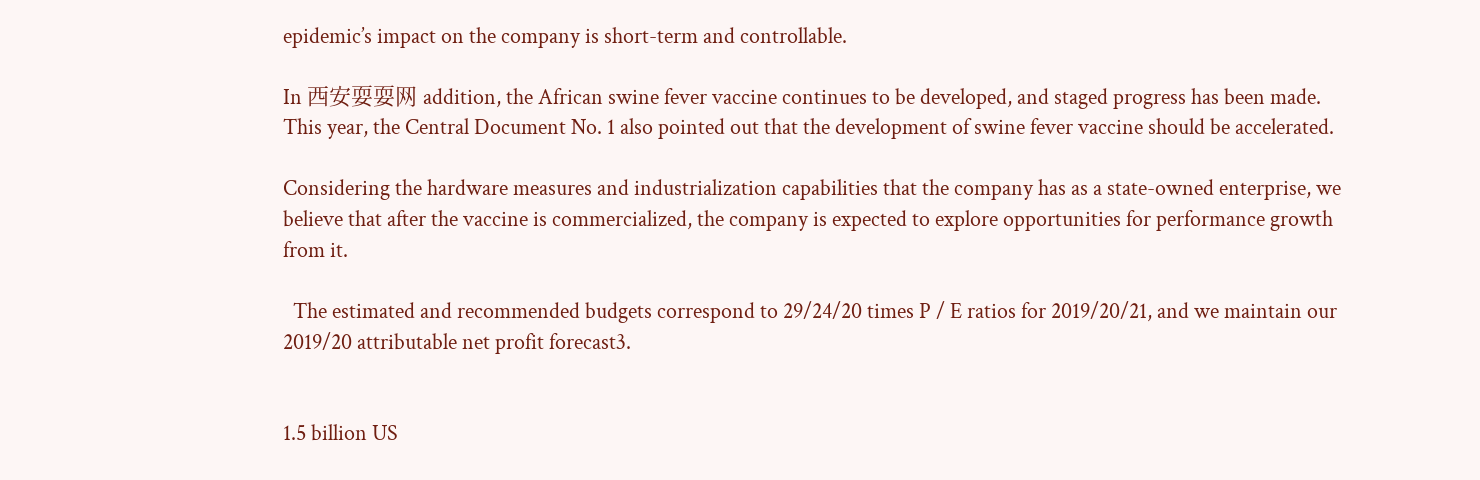epidemic’s impact on the company is short-term and controllable.

In 西安耍耍网 addition, the African swine fever vaccine continues to be developed, and staged progress has been made. This year, the Central Document No. 1 also pointed out that the development of swine fever vaccine should be accelerated.

Considering the hardware measures and industrialization capabilities that the company has as a state-owned enterprise, we believe that after the vaccine is commercialized, the company is expected to explore opportunities for performance growth from it.

  The estimated and recommended budgets correspond to 29/24/20 times P / E ratios for 2019/20/21, and we maintain our 2019/20 attributable net profit forecast3.


1.5 billion US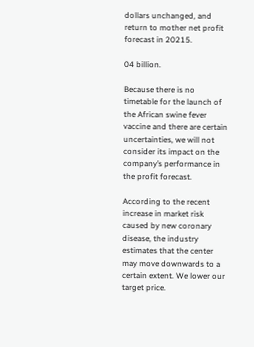dollars unchanged, and return to mother net profit forecast in 20215.

04 billion.

Because there is no timetable for the launch of the African swine fever vaccine and there are certain uncertainties, we will not consider its impact on the company’s performance in the profit forecast.

According to the recent increase in market risk caused by new coronary disease, the industry estimates that the center may move downwards to a certain extent. We lower our target price.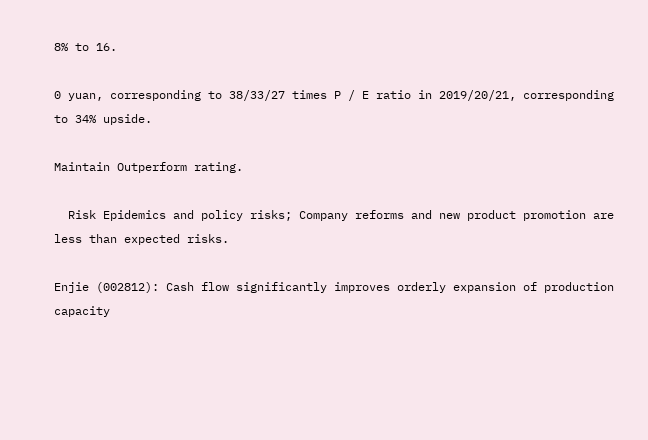8% to 16.

0 yuan, corresponding to 38/33/27 times P / E ratio in 2019/20/21, corresponding to 34% upside.

Maintain Outperform rating.

  Risk Epidemics and policy risks; Company reforms and new product promotion are less than expected risks.

Enjie (002812): Cash flow significantly improves orderly expansion of production capacity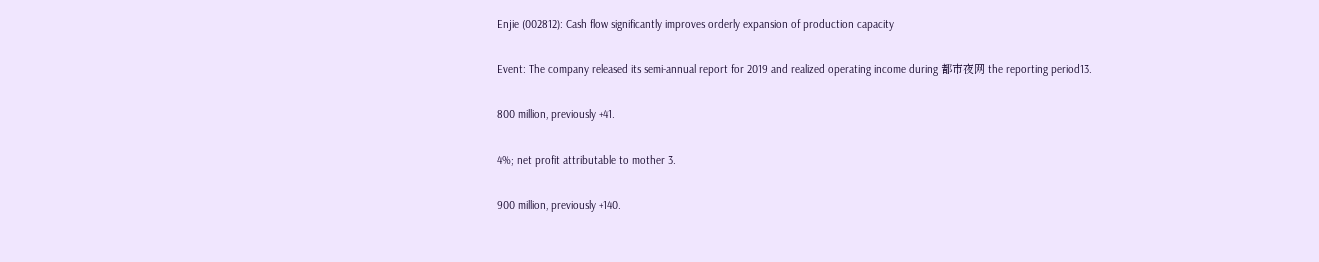Enjie (002812): Cash flow significantly improves orderly expansion of production capacity

Event: The company released its semi-annual report for 2019 and realized operating income during 都市夜网 the reporting period13.

800 million, previously +41.

4%; net profit attributable to mother 3.

900 million, previously +140.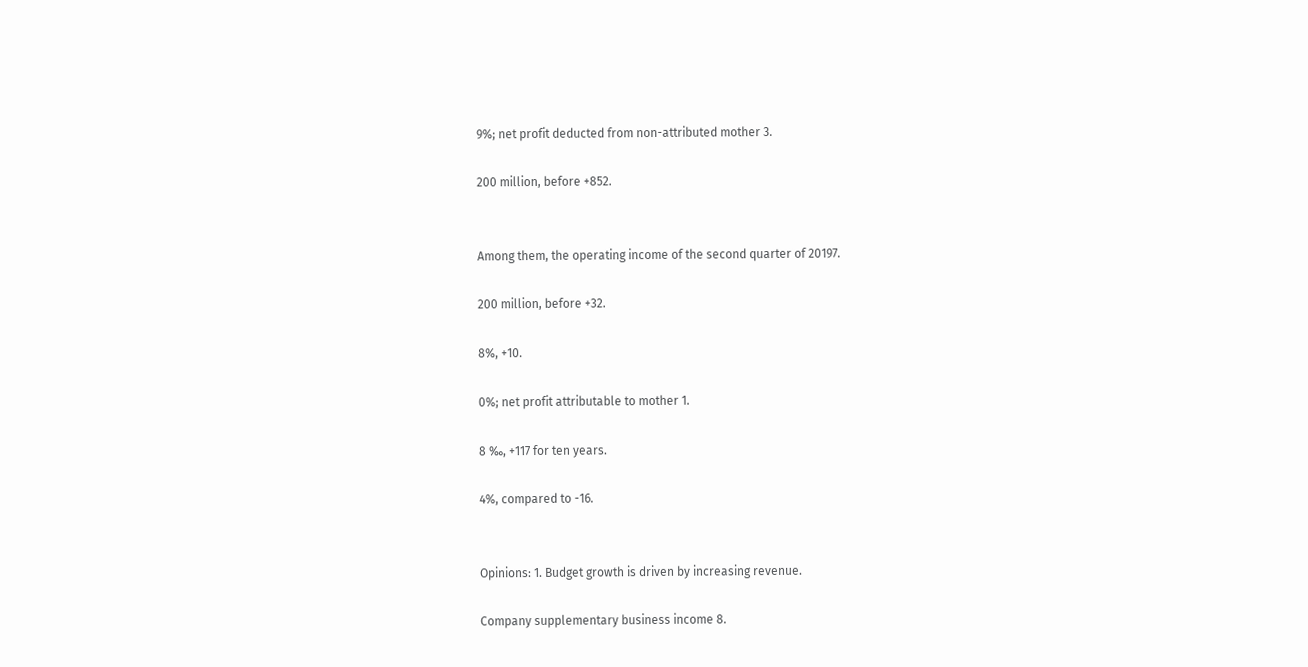9%; net profit deducted from non-attributed mother 3.

200 million, before +852.


Among them, the operating income of the second quarter of 20197.

200 million, before +32.

8%, +10.

0%; net profit attributable to mother 1.

8 ‰, +117 for ten years.

4%, compared to -16.


Opinions: 1. Budget growth is driven by increasing revenue.

Company supplementary business income 8.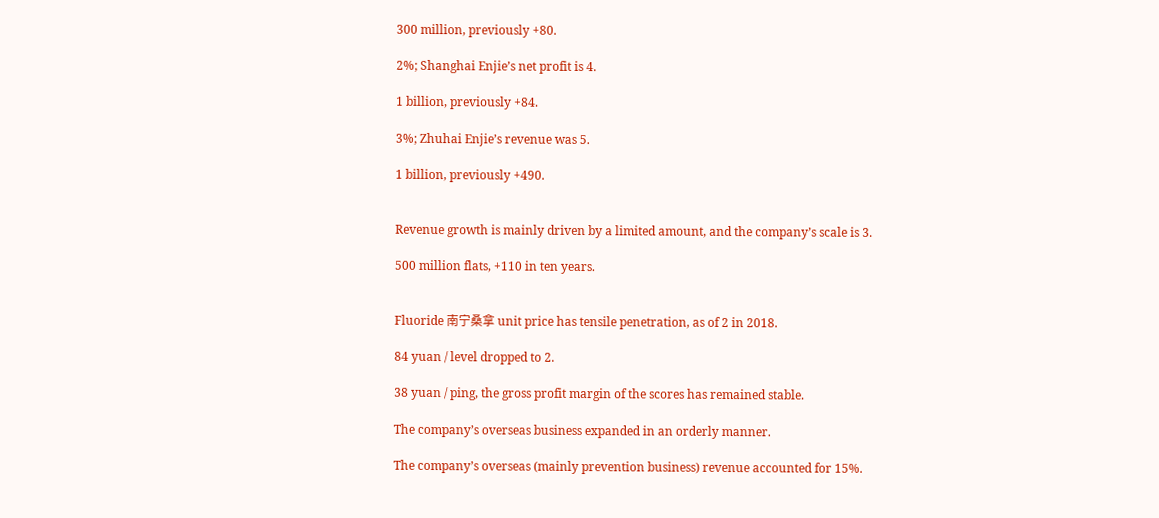300 million, previously +80.

2%; Shanghai Enjie’s net profit is 4.

1 billion, previously +84.

3%; Zhuhai Enjie’s revenue was 5.

1 billion, previously +490.


Revenue growth is mainly driven by a limited amount, and the company’s scale is 3.

500 million flats, +110 in ten years.


Fluoride 南宁桑拿 unit price has tensile penetration, as of 2 in 2018.

84 yuan / level dropped to 2.

38 yuan / ping, the gross profit margin of the scores has remained stable.

The company’s overseas business expanded in an orderly manner.

The company’s overseas (mainly prevention business) revenue accounted for 15%.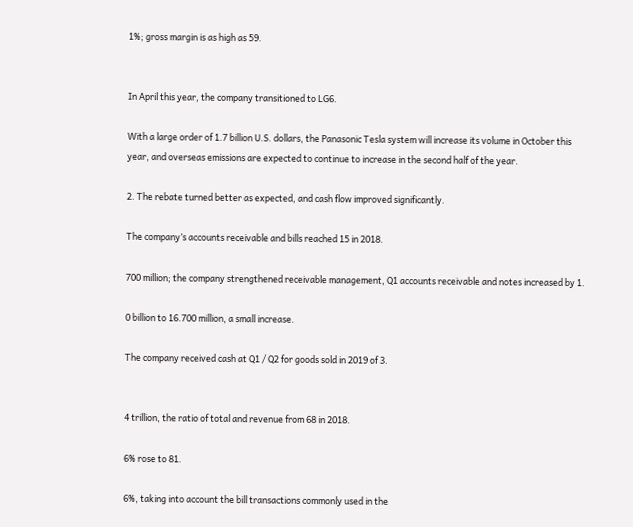1%; gross margin is as high as 59.


In April this year, the company transitioned to LG6.

With a large order of 1.7 billion U.S. dollars, the Panasonic Tesla system will increase its volume in October this year, and overseas emissions are expected to continue to increase in the second half of the year.

2. The rebate turned better as expected, and cash flow improved significantly.

The company’s accounts receivable and bills reached 15 in 2018.

700 million; the company strengthened receivable management, Q1 accounts receivable and notes increased by 1.

0 billion to 16.700 million, a small increase.

The company received cash at Q1 / Q2 for goods sold in 2019 of 3.


4 trillion, the ratio of total and revenue from 68 in 2018.

6% rose to 81.

6%, taking into account the bill transactions commonly used in the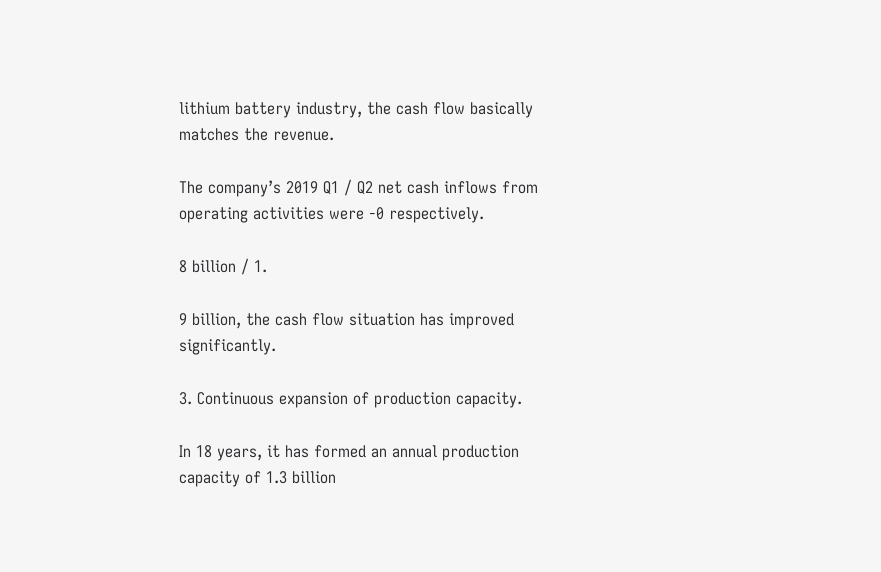lithium battery industry, the cash flow basically matches the revenue.

The company’s 2019 Q1 / Q2 net cash inflows from operating activities were -0 respectively.

8 billion / 1.

9 billion, the cash flow situation has improved significantly.

3. Continuous expansion of production capacity.

In 18 years, it has formed an annual production capacity of 1.3 billion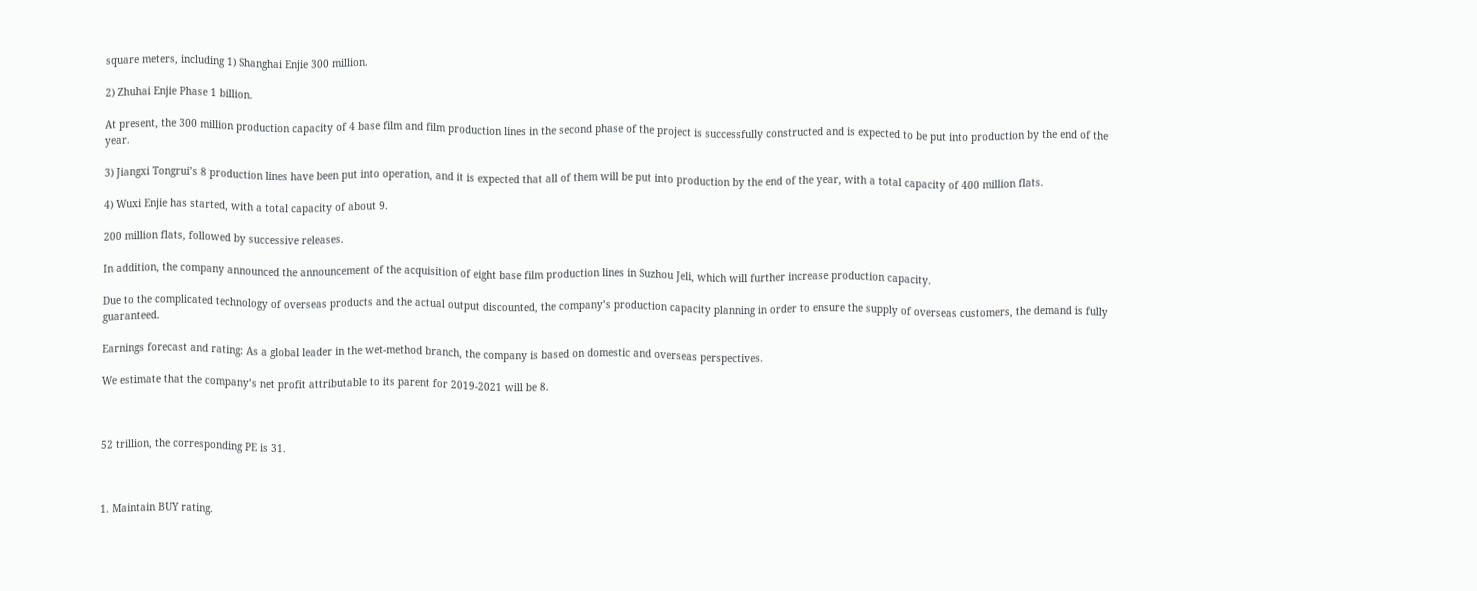square meters, including 1) Shanghai Enjie 300 million.

2) Zhuhai Enjie Phase 1 billion.

At present, the 300 million production capacity of 4 base film and film production lines in the second phase of the project is successfully constructed and is expected to be put into production by the end of the year.

3) Jiangxi Tongrui’s 8 production lines have been put into operation, and it is expected that all of them will be put into production by the end of the year, with a total capacity of 400 million flats.

4) Wuxi Enjie has started, with a total capacity of about 9.

200 million flats, followed by successive releases.

In addition, the company announced the announcement of the acquisition of eight base film production lines in Suzhou Jeli, which will further increase production capacity.

Due to the complicated technology of overseas products and the actual output discounted, the company’s production capacity planning in order to ensure the supply of overseas customers, the demand is fully guaranteed.

Earnings forecast and rating: As a global leader in the wet-method branch, the company is based on domestic and overseas perspectives.

We estimate that the company’s net profit attributable to its parent for 2019-2021 will be 8.



52 trillion, the corresponding PE is 31.



1. Maintain BUY rating.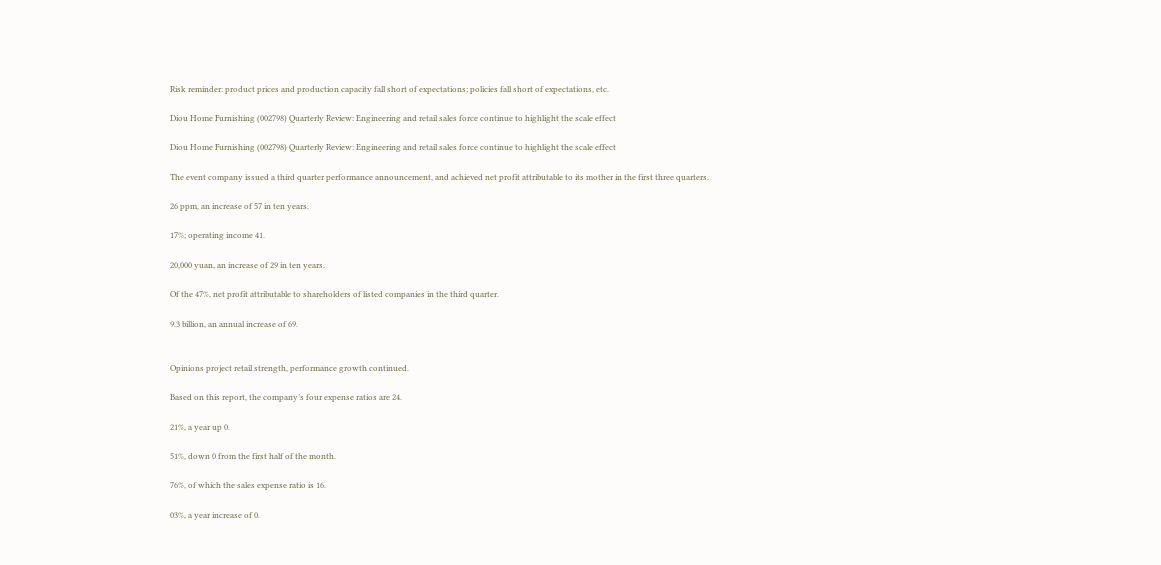Risk reminder: product prices and production capacity fall short of expectations; policies fall short of expectations, etc.

Diou Home Furnishing (002798) Quarterly Review: Engineering and retail sales force continue to highlight the scale effect

Diou Home Furnishing (002798) Quarterly Review: Engineering and retail sales force continue to highlight the scale effect

The event company issued a third quarter performance announcement, and achieved net profit attributable to its mother in the first three quarters.

26 ppm, an increase of 57 in ten years.

17%; operating income 41.

20,000 yuan, an increase of 29 in ten years.

Of the 47%, net profit attributable to shareholders of listed companies in the third quarter.

9.3 billion, an annual increase of 69.


Opinions project retail strength, performance growth continued.

Based on this report, the company’s four expense ratios are 24.

21%, a year up 0.

51%, down 0 from the first half of the month.

76%, of which the sales expense ratio is 16.

03%, a year increase of 0.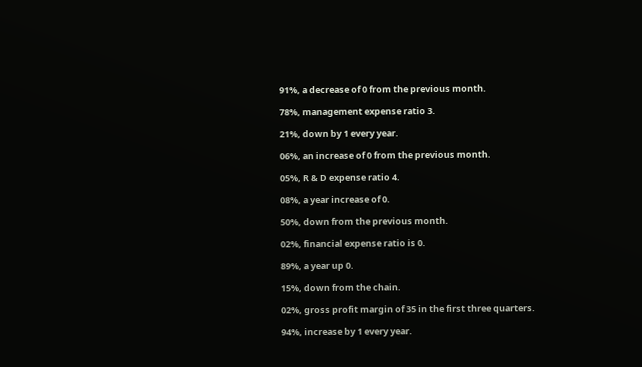91%, a decrease of 0 from the previous month.

78%, management expense ratio 3.

21%, down by 1 every year.

06%, an increase of 0 from the previous month.

05%, R & D expense ratio 4.

08%, a year increase of 0.

50%, down from the previous month.

02%, financial expense ratio is 0.

89%, a year up 0.

15%, down from the chain.

02%, gross profit margin of 35 in the first three quarters.

94%, increase by 1 every year.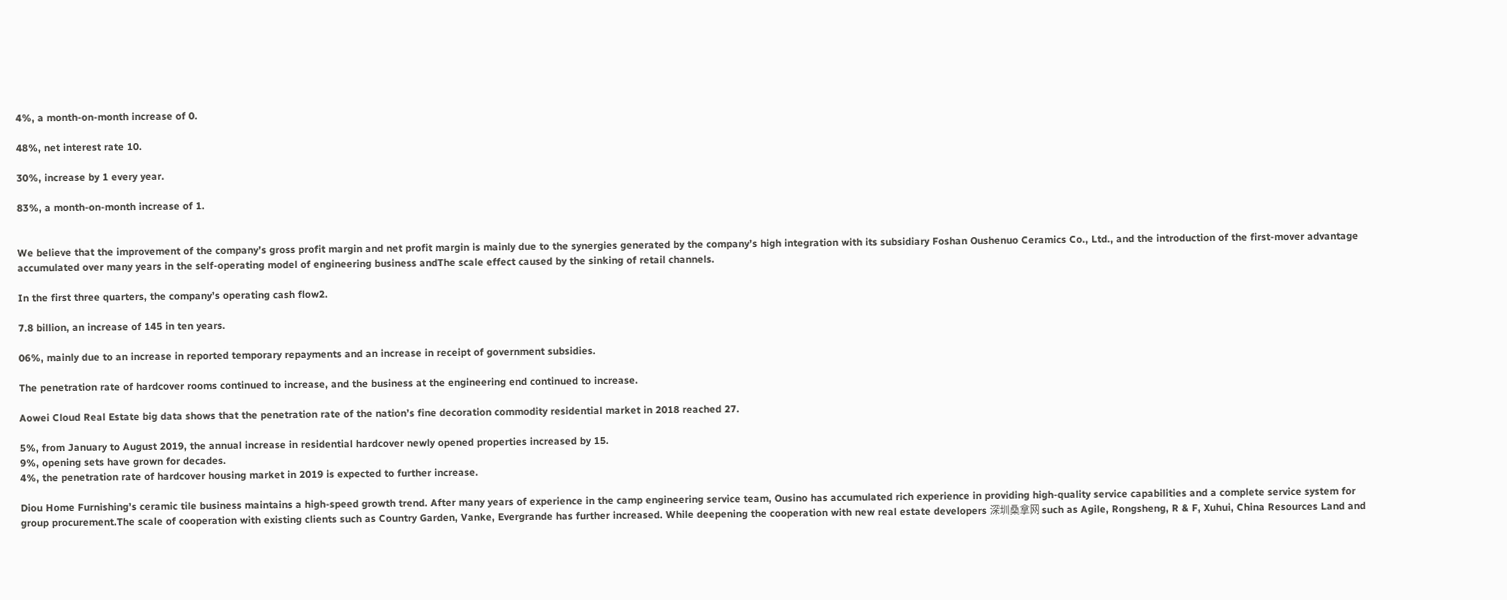4%, a month-on-month increase of 0.

48%, net interest rate 10.

30%, increase by 1 every year.

83%, a month-on-month increase of 1.


We believe that the improvement of the company’s gross profit margin and net profit margin is mainly due to the synergies generated by the company’s high integration with its subsidiary Foshan Oushenuo Ceramics Co., Ltd., and the introduction of the first-mover advantage accumulated over many years in the self-operating model of engineering business andThe scale effect caused by the sinking of retail channels.

In the first three quarters, the company’s operating cash flow2.

7.8 billion, an increase of 145 in ten years.

06%, mainly due to an increase in reported temporary repayments and an increase in receipt of government subsidies.

The penetration rate of hardcover rooms continued to increase, and the business at the engineering end continued to increase.

Aowei Cloud Real Estate big data shows that the penetration rate of the nation’s fine decoration commodity residential market in 2018 reached 27.

5%, from January to August 2019, the annual increase in residential hardcover newly opened properties increased by 15.
9%, opening sets have grown for decades.
4%, the penetration rate of hardcover housing market in 2019 is expected to further increase.

Diou Home Furnishing’s ceramic tile business maintains a high-speed growth trend. After many years of experience in the camp engineering service team, Ousino has accumulated rich experience in providing high-quality service capabilities and a complete service system for group procurement.The scale of cooperation with existing clients such as Country Garden, Vanke, Evergrande has further increased. While deepening the cooperation with new real estate developers 深圳桑拿网 such as Agile, Rongsheng, R & F, Xuhui, China Resources Land and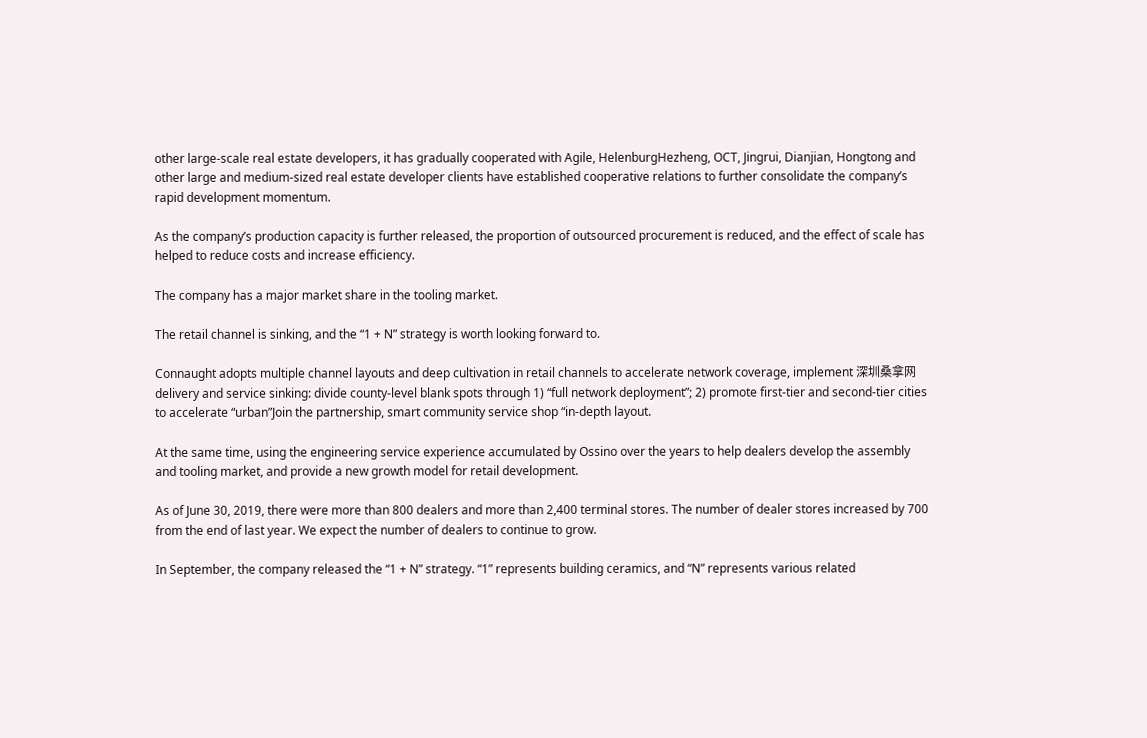other large-scale real estate developers, it has gradually cooperated with Agile, HelenburgHezheng, OCT, Jingrui, Dianjian, Hongtong and other large and medium-sized real estate developer clients have established cooperative relations to further consolidate the company’s rapid development momentum.

As the company’s production capacity is further released, the proportion of outsourced procurement is reduced, and the effect of scale has helped to reduce costs and increase efficiency.

The company has a major market share in the tooling market.

The retail channel is sinking, and the “1 + N” strategy is worth looking forward to.

Connaught adopts multiple channel layouts and deep cultivation in retail channels to accelerate network coverage, implement 深圳桑拿网 delivery and service sinking: divide county-level blank spots through 1) “full network deployment”; 2) promote first-tier and second-tier cities to accelerate “urban”Join the partnership, smart community service shop “in-depth layout.

At the same time, using the engineering service experience accumulated by Ossino over the years to help dealers develop the assembly and tooling market, and provide a new growth model for retail development.

As of June 30, 2019, there were more than 800 dealers and more than 2,400 terminal stores. The number of dealer stores increased by 700 from the end of last year. We expect the number of dealers to continue to grow.

In September, the company released the “1 + N” strategy. “1” represents building ceramics, and “N” represents various related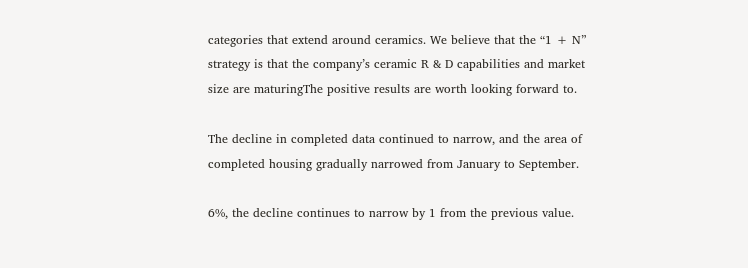categories that extend around ceramics. We believe that the “1 + N” strategy is that the company’s ceramic R & D capabilities and market size are maturingThe positive results are worth looking forward to.

The decline in completed data continued to narrow, and the area of completed housing gradually narrowed from January to September.

6%, the decline continues to narrow by 1 from the previous value.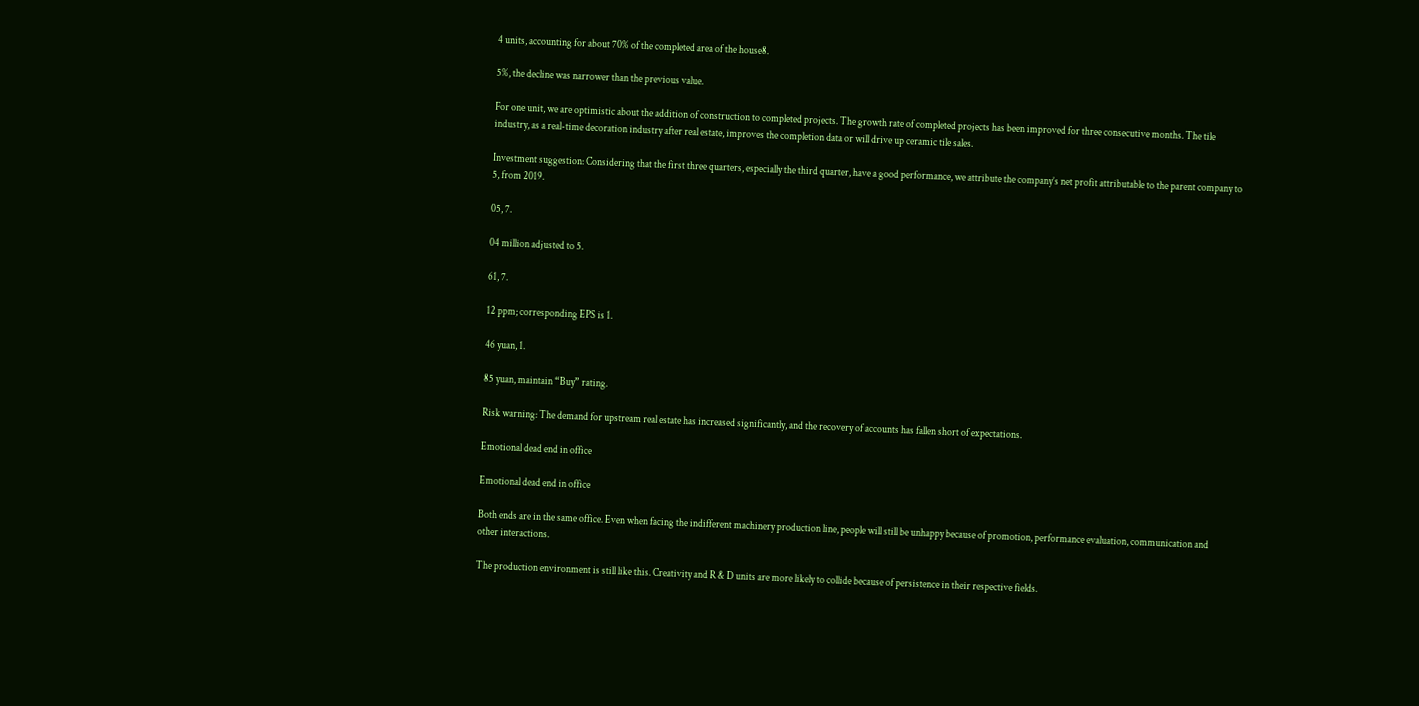4 units, accounting for about 70% of the completed area of the house8.

5%, the decline was narrower than the previous value.

For one unit, we are optimistic about the addition of construction to completed projects. The growth rate of completed projects has been improved for three consecutive months. The tile industry, as a real-time decoration industry after real estate, improves the completion data or will drive up ceramic tile sales.

Investment suggestion: Considering that the first three quarters, especially the third quarter, have a good performance, we attribute the company’s net profit attributable to the parent company to 5, from 2019.

05, 7.

04 million adjusted to 5.

61, 7.

12 ppm; corresponding EPS is 1.

46 yuan, 1.

85 yuan, maintain “Buy” rating.

Risk warning: The demand for upstream real estate has increased significantly, and the recovery of accounts has fallen short of expectations.

Emotional dead end in office

Emotional dead end in office

Both ends are in the same office. Even when facing the indifferent machinery production line, people will still be unhappy because of promotion, performance evaluation, communication and other interactions.

The production environment is still like this. Creativity and R & D units are more likely to collide because of persistence in their respective fields.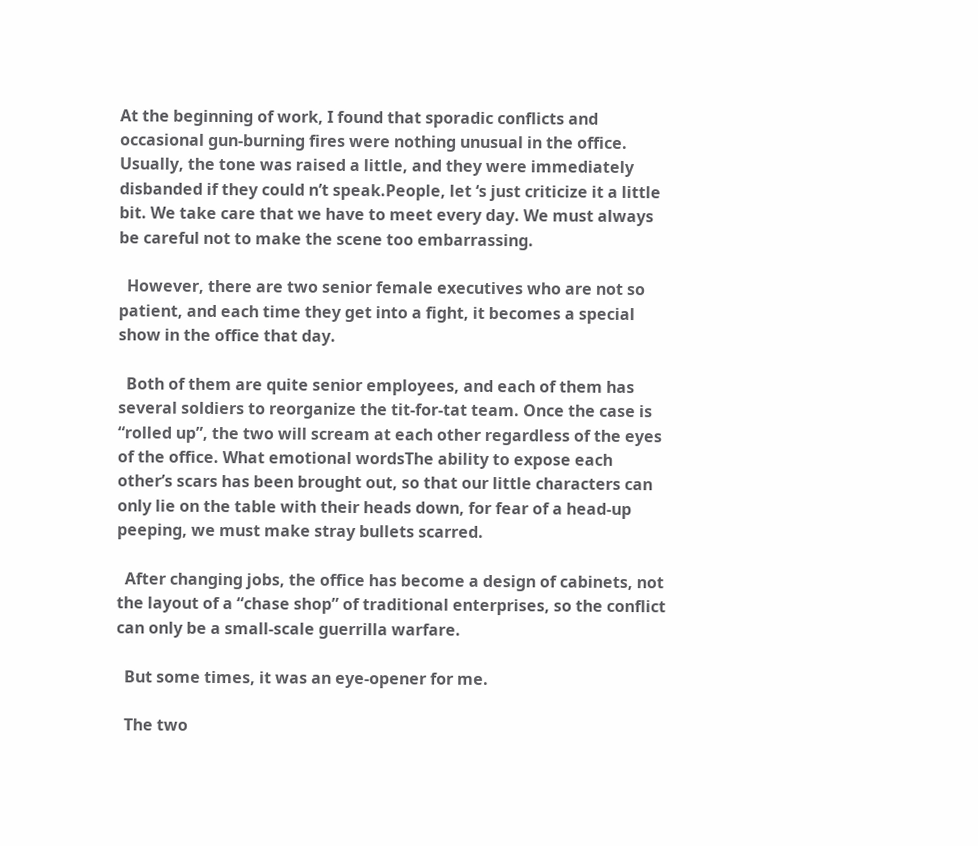At the beginning of work, I found that sporadic conflicts and occasional gun-burning fires were nothing unusual in the office. Usually, the tone was raised a little, and they were immediately disbanded if they could n’t speak.People, let ‘s just criticize it a little bit. We take care that we have to meet every day. We must always be careful not to make the scene too embarrassing.

  However, there are two senior female executives who are not so patient, and each time they get into a fight, it becomes a special show in the office that day.

  Both of them are quite senior employees, and each of them has several soldiers to reorganize the tit-for-tat team. Once the case is “rolled up”, the two will scream at each other regardless of the eyes of the office. What emotional wordsThe ability to expose each other’s scars has been brought out, so that our little characters can only lie on the table with their heads down, for fear of a head-up peeping, we must make stray bullets scarred.

  After changing jobs, the office has become a design of cabinets, not the layout of a “chase shop” of traditional enterprises, so the conflict can only be a small-scale guerrilla warfare.

  But some times, it was an eye-opener for me.

  The two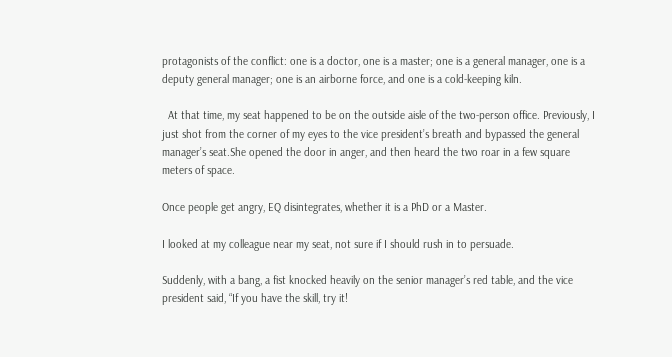protagonists of the conflict: one is a doctor, one is a master; one is a general manager, one is a deputy general manager; one is an airborne force, and one is a cold-keeping kiln.

  At that time, my seat happened to be on the outside aisle of the two-person office. Previously, I just shot from the corner of my eyes to the vice president’s breath and bypassed the general manager’s seat.She opened the door in anger, and then heard the two roar in a few square meters of space.

Once people get angry, EQ disintegrates, whether it is a PhD or a Master.

I looked at my colleague near my seat, not sure if I should rush in to persuade.

Suddenly, with a bang, a fist knocked heavily on the senior manager’s red table, and the vice president said, “If you have the skill, try it!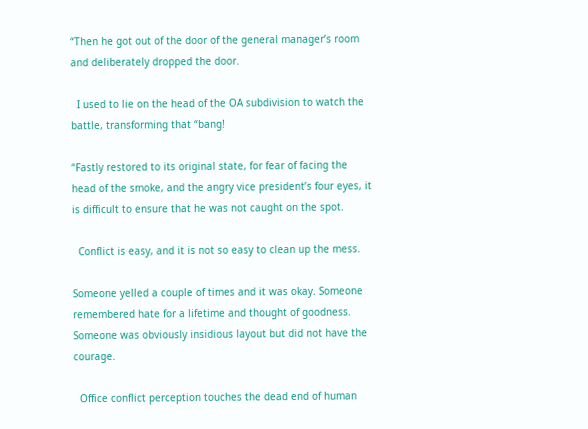“Then he got out of the door of the general manager’s room and deliberately dropped the door.

  I used to lie on the head of the OA subdivision to watch the battle, transforming that “bang!

“Fastly restored to its original state, for fear of facing the head of the smoke, and the angry vice president’s four eyes, it is difficult to ensure that he was not caught on the spot.

  Conflict is easy, and it is not so easy to clean up the mess.

Someone yelled a couple of times and it was okay. Someone remembered hate for a lifetime and thought of goodness. Someone was obviously insidious layout but did not have the courage.

  Office conflict perception touches the dead end of human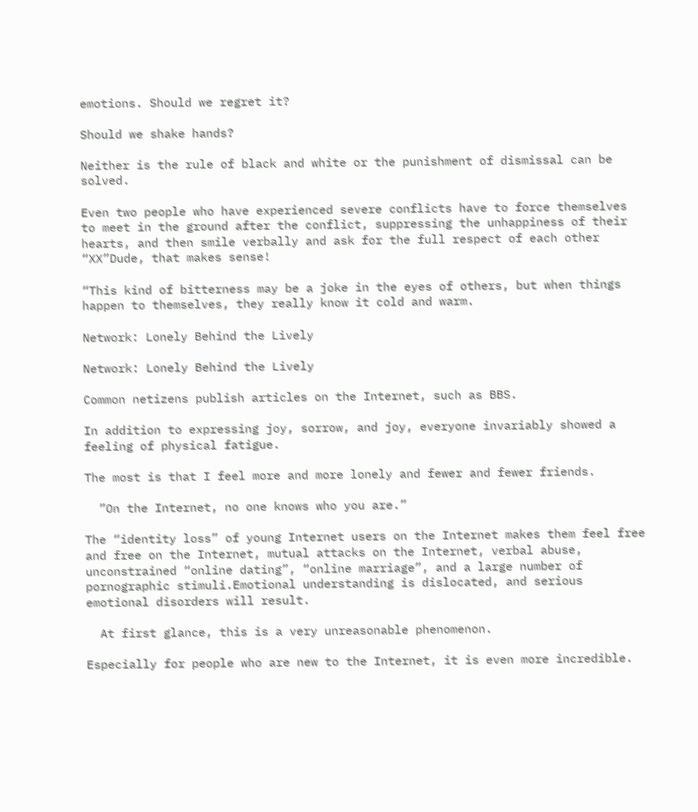emotions. Should we regret it?

Should we shake hands?

Neither is the rule of black and white or the punishment of dismissal can be solved.

Even two people who have experienced severe conflicts have to force themselves to meet in the ground after the conflict, suppressing the unhappiness of their hearts, and then smile verbally and ask for the full respect of each other “XX”Dude, that makes sense!

“This kind of bitterness may be a joke in the eyes of others, but when things happen to themselves, they really know it cold and warm.

Network: Lonely Behind the Lively

Network: Lonely Behind the Lively

Common netizens publish articles on the Internet, such as BBS.

In addition to expressing joy, sorrow, and joy, everyone invariably showed a feeling of physical fatigue.

The most is that I feel more and more lonely and fewer and fewer friends.

  ”On the Internet, no one knows who you are.”

The “identity loss” of young Internet users on the Internet makes them feel free and free on the Internet, mutual attacks on the Internet, verbal abuse, unconstrained “online dating”, “online marriage”, and a large number of pornographic stimuli.Emotional understanding is dislocated, and serious emotional disorders will result.

  At first glance, this is a very unreasonable phenomenon.

Especially for people who are new to the Internet, it is even more incredible.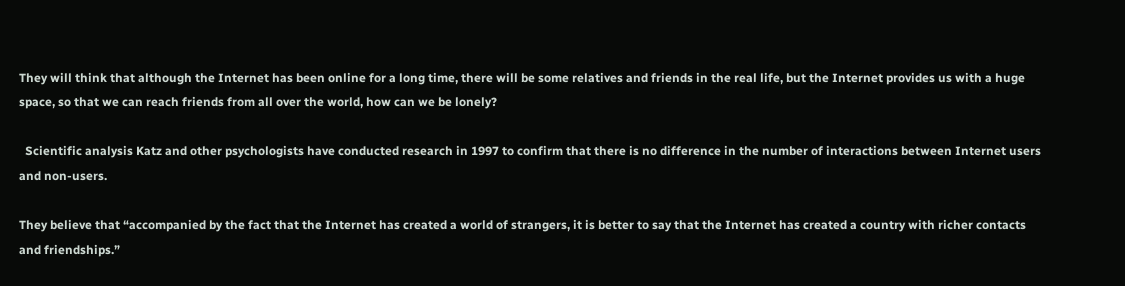They will think that although the Internet has been online for a long time, there will be some relatives and friends in the real life, but the Internet provides us with a huge space, so that we can reach friends from all over the world, how can we be lonely?

  Scientific analysis Katz and other psychologists have conducted research in 1997 to confirm that there is no difference in the number of interactions between Internet users and non-users.

They believe that “accompanied by the fact that the Internet has created a world of strangers, it is better to say that the Internet has created a country with richer contacts and friendships.”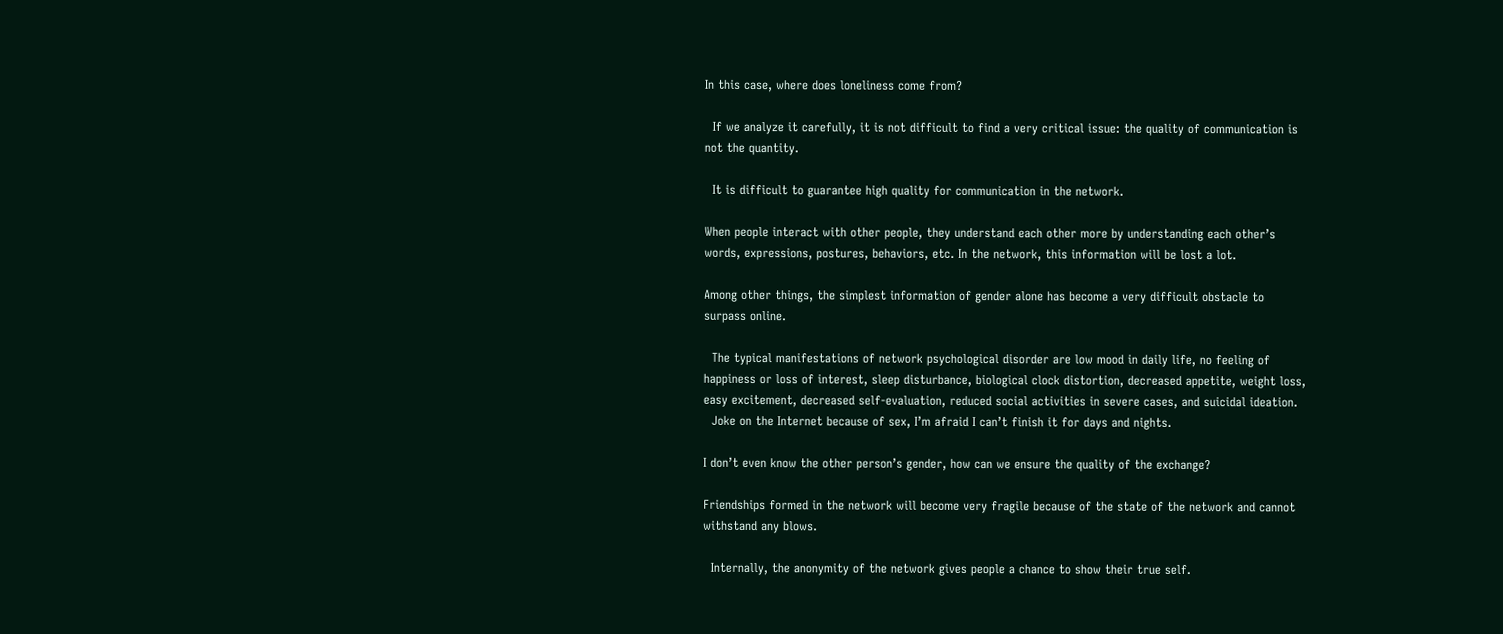In this case, where does loneliness come from?

  If we analyze it carefully, it is not difficult to find a very critical issue: the quality of communication is not the quantity.

  It is difficult to guarantee high quality for communication in the network.

When people interact with other people, they understand each other more by understanding each other’s words, expressions, postures, behaviors, etc. In the network, this information will be lost a lot.

Among other things, the simplest information of gender alone has become a very difficult obstacle to surpass online.

  The typical manifestations of network psychological disorder are low mood in daily life, no feeling of happiness or loss of interest, sleep disturbance, biological clock distortion, decreased appetite, weight loss, easy excitement, decreased self-evaluation, reduced social activities in severe cases, and suicidal ideation.
  Joke on the Internet because of sex, I’m afraid I can’t finish it for days and nights.

I don’t even know the other person’s gender, how can we ensure the quality of the exchange?

Friendships formed in the network will become very fragile because of the state of the network and cannot withstand any blows.

  Internally, the anonymity of the network gives people a chance to show their true self.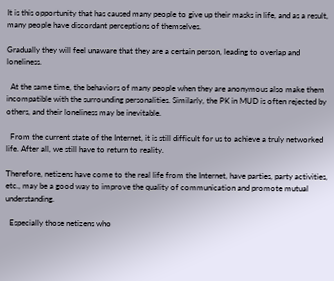It is this opportunity that has caused many people to give up their masks in life, and as a result, many people have discordant perceptions of themselves.

Gradually they will feel unaware that they are a certain person, leading to overlap and loneliness.

  At the same time, the behaviors of many people when they are anonymous also make them incompatible with the surrounding personalities. Similarly, the PK in MUD is often rejected by others, and their loneliness may be inevitable.

  From the current state of the Internet, it is still difficult for us to achieve a truly networked life. After all, we still have to return to reality.

Therefore, netizens have come to the real life from the Internet, have parties, party activities, etc., may be a good way to improve the quality of communication and promote mutual understanding.

  Especially those netizens who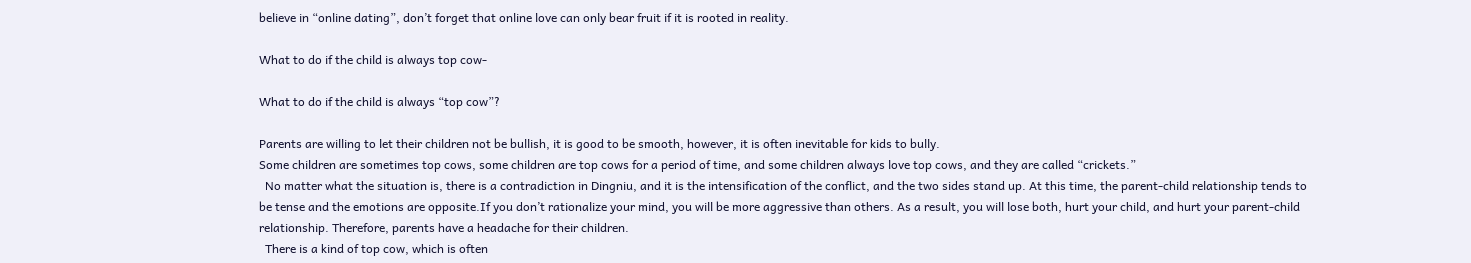believe in “online dating”, don’t forget that online love can only bear fruit if it is rooted in reality.

What to do if the child is always top cow-

What to do if the child is always “top cow”?

Parents are willing to let their children not be bullish, it is good to be smooth, however, it is often inevitable for kids to bully.
Some children are sometimes top cows, some children are top cows for a period of time, and some children always love top cows, and they are called “crickets.”
  No matter what the situation is, there is a contradiction in Dingniu, and it is the intensification of the conflict, and the two sides stand up. At this time, the parent-child relationship tends to be tense and the emotions are opposite.If you don’t rationalize your mind, you will be more aggressive than others. As a result, you will lose both, hurt your child, and hurt your parent-child relationship. Therefore, parents have a headache for their children.
  There is a kind of top cow, which is often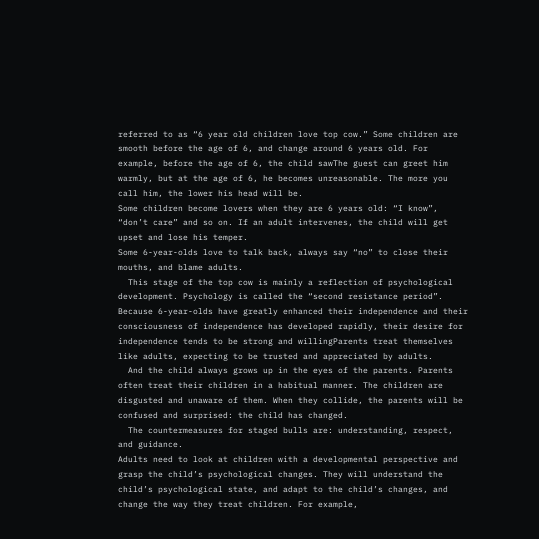referred to as “6 year old children love top cow.” Some children are smooth before the age of 6, and change around 6 years old. For example, before the age of 6, the child sawThe guest can greet him warmly, but at the age of 6, he becomes unreasonable. The more you call him, the lower his head will be.
Some children become lovers when they are 6 years old: “I know”, “don’t care” and so on. If an adult intervenes, the child will get upset and lose his temper.
Some 6-year-olds love to talk back, always say “no” to close their mouths, and blame adults.
  This stage of the top cow is mainly a reflection of psychological development. Psychology is called the “second resistance period”. Because 6-year-olds have greatly enhanced their independence and their consciousness of independence has developed rapidly, their desire for independence tends to be strong and willingParents treat themselves like adults, expecting to be trusted and appreciated by adults.
  And the child always grows up in the eyes of the parents. Parents often treat their children in a habitual manner. The children are disgusted and unaware of them. When they collide, the parents will be confused and surprised: the child has changed.
  The countermeasures for staged bulls are: understanding, respect, and guidance.
Adults need to look at children with a developmental perspective and grasp the child’s psychological changes. They will understand the child’s psychological state, and adapt to the child’s changes, and change the way they treat children. For example,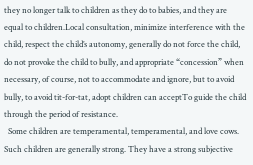they no longer talk to children as they do to babies, and they are equal to children.Local consultation, minimize interference with the child, respect the child’s autonomy, generally do not force the child, do not provoke the child to bully, and appropriate “concession” when necessary, of course, not to accommodate and ignore, but to avoid bully, to avoid tit-for-tat, adopt children can acceptTo guide the child through the period of resistance.
  Some children are temperamental, temperamental, and love cows. Such children are generally strong. They have a strong subjective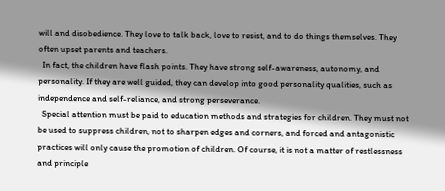will and disobedience. They love to talk back, love to resist, and to do things themselves. They often upset parents and teachers.
  In fact, the children have flash points. They have strong self-awareness, autonomy, and personality. If they are well guided, they can develop into good personality qualities, such as independence and self-reliance, and strong perseverance.
  Special attention must be paid to education methods and strategies for children. They must not be used to suppress children, not to sharpen edges and corners, and forced and antagonistic practices will only cause the promotion of children. Of course, it is not a matter of restlessness and principle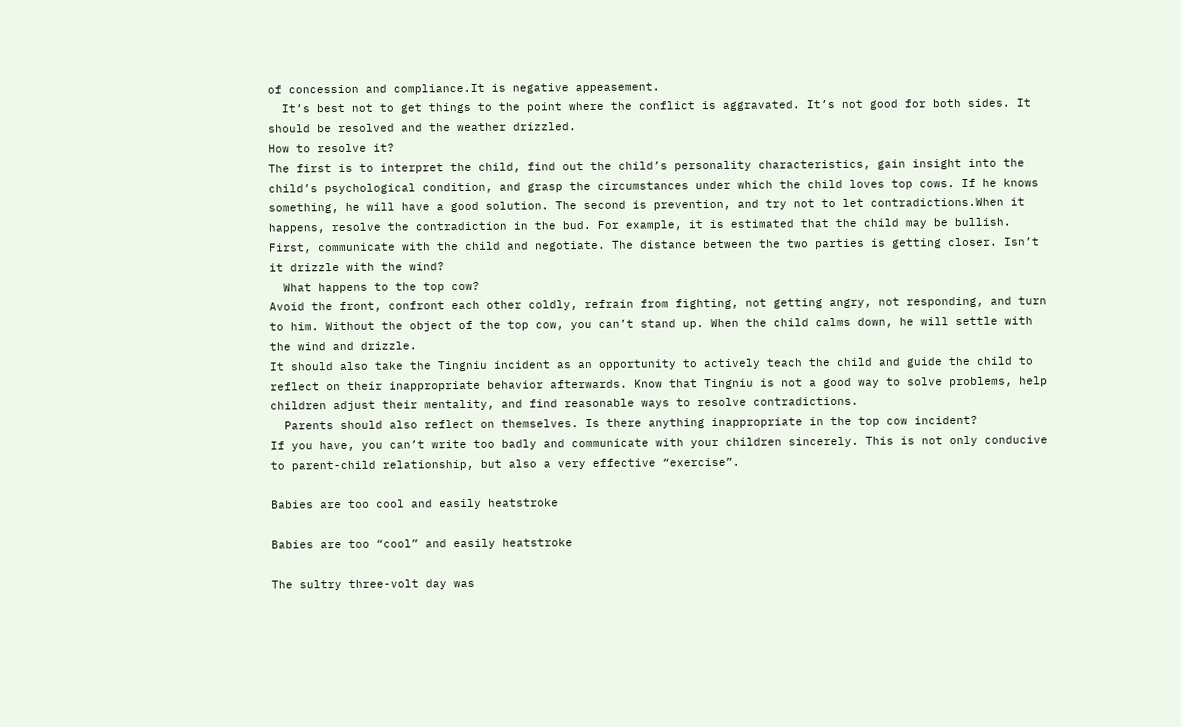of concession and compliance.It is negative appeasement.
  It’s best not to get things to the point where the conflict is aggravated. It’s not good for both sides. It should be resolved and the weather drizzled.
How to resolve it?
The first is to interpret the child, find out the child’s personality characteristics, gain insight into the child’s psychological condition, and grasp the circumstances under which the child loves top cows. If he knows something, he will have a good solution. The second is prevention, and try not to let contradictions.When it happens, resolve the contradiction in the bud. For example, it is estimated that the child may be bullish. First, communicate with the child and negotiate. The distance between the two parties is getting closer. Isn’t it drizzle with the wind?
  What happens to the top cow?
Avoid the front, confront each other coldly, refrain from fighting, not getting angry, not responding, and turn to him. Without the object of the top cow, you can’t stand up. When the child calms down, he will settle with the wind and drizzle.
It should also take the Tingniu incident as an opportunity to actively teach the child and guide the child to reflect on their inappropriate behavior afterwards. Know that Tingniu is not a good way to solve problems, help children adjust their mentality, and find reasonable ways to resolve contradictions.
  Parents should also reflect on themselves. Is there anything inappropriate in the top cow incident?
If you have, you can’t write too badly and communicate with your children sincerely. This is not only conducive to parent-child relationship, but also a very effective “exercise”.

Babies are too cool and easily heatstroke

Babies are too “cool” and easily heatstroke

The sultry three-volt day was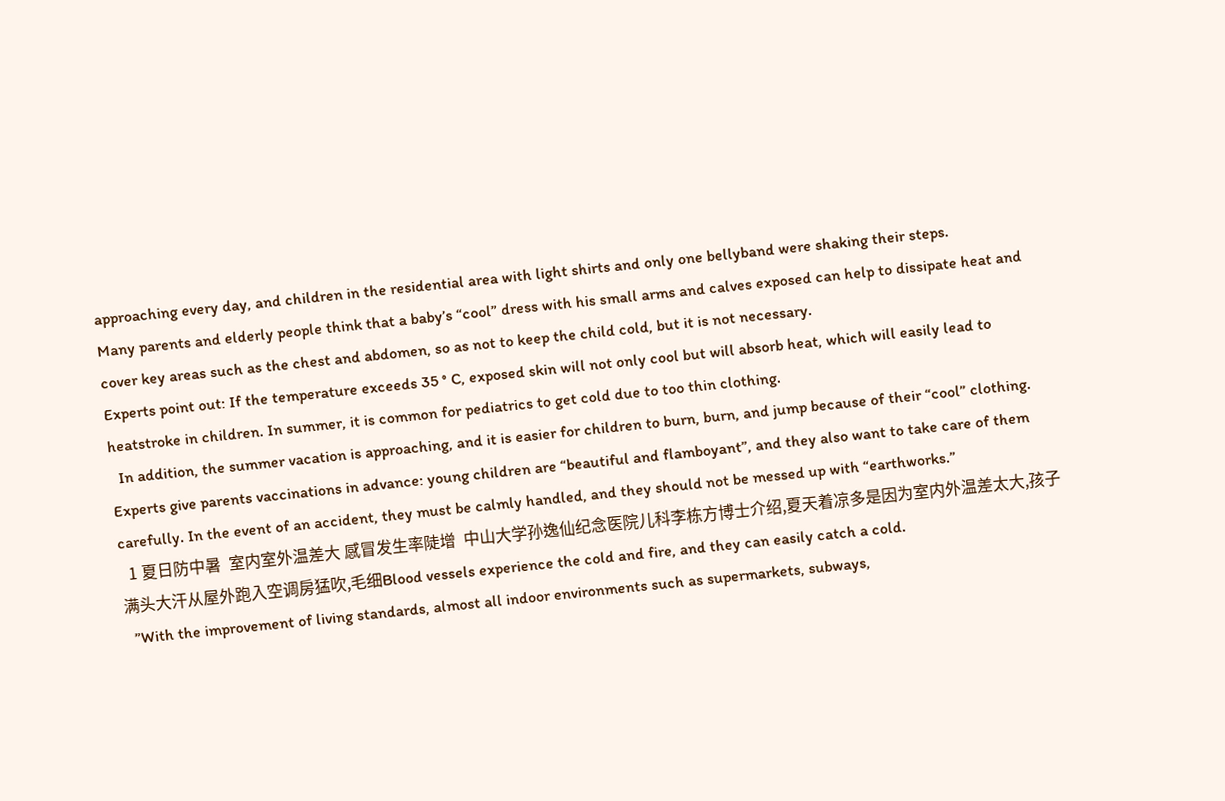approaching every day, and children in the residential area with light shirts and only one bellyband were shaking their steps.
Many parents and elderly people think that a baby’s “cool” dress with his small arms and calves exposed can help to dissipate heat and cover key areas such as the chest and abdomen, so as not to keep the child cold, but it is not necessary.
Experts point out: If the temperature exceeds 35 ° C, exposed skin will not only cool but will absorb heat, which will easily lead to heatstroke in children. In summer, it is common for pediatrics to get cold due to too thin clothing.
  In addition, the summer vacation is approaching, and it is easier for children to burn, burn, and jump because of their “cool” clothing.
Experts give parents vaccinations in advance: young children are “beautiful and flamboyant”, and they also want to take care of them carefully. In the event of an accident, they must be calmly handled, and they should not be messed up with “earthworks.”
  1 夏日防中暑  室内室外温差大 感冒发生率陡增  中山大学孙逸仙纪念医院儿科李栋方博士介绍,夏天着凉多是因为室内外温差太大,孩子满头大汗从屋外跑入空调房猛吹,毛细Blood vessels experience the cold and fire, and they can easily catch a cold.
  ”With the improvement of living standards, almost all indoor environments such as supermarkets, subways,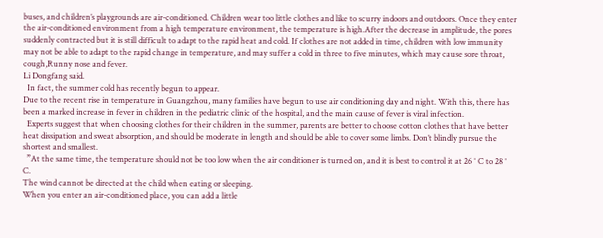buses, and children’s playgrounds are air-conditioned. Children wear too little clothes and like to scurry indoors and outdoors. Once they enter the air-conditioned environment from a high temperature environment, the temperature is high.After the decrease in amplitude, the pores suddenly contracted but it is still difficult to adapt to the rapid heat and cold. If clothes are not added in time, children with low immunity may not be able to adapt to the rapid change in temperature, and may suffer a cold in three to five minutes, which may cause sore throat, cough,Runny nose and fever.
Li Dongfang said.
  In fact, the summer cold has recently begun to appear.
Due to the recent rise in temperature in Guangzhou, many families have begun to use air conditioning day and night. With this, there has been a marked increase in fever in children in the pediatric clinic of the hospital, and the main cause of fever is viral infection.
  Experts suggest that when choosing clothes for their children in the summer, parents are better to choose cotton clothes that have better heat dissipation and sweat absorption, and should be moderate in length and should be able to cover some limbs. Don’t blindly pursue the shortest and smallest.
  ”At the same time, the temperature should not be too low when the air conditioner is turned on, and it is best to control it at 26 ° C to 28 ° C.
The wind cannot be directed at the child when eating or sleeping.
When you enter an air-conditioned place, you can add a little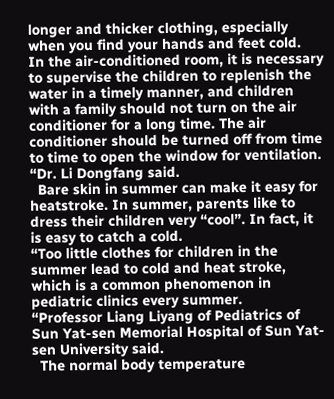longer and thicker clothing, especially when you find your hands and feet cold.
In the air-conditioned room, it is necessary to supervise the children to replenish the water in a timely manner, and children with a family should not turn on the air conditioner for a long time. The air conditioner should be turned off from time to time to open the window for ventilation.
“Dr. Li Dongfang said.
  Bare skin in summer can make it easy for heatstroke. In summer, parents like to dress their children very “cool”. In fact, it is easy to catch a cold.
“Too little clothes for children in the summer lead to cold and heat stroke, which is a common phenomenon in pediatric clinics every summer.
“Professor Liang Liyang of Pediatrics of Sun Yat-sen Memorial Hospital of Sun Yat-sen University said.
  The normal body temperature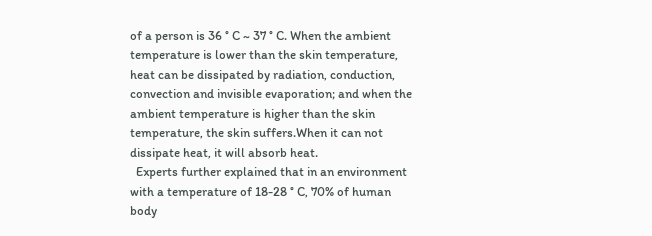of a person is 36 ° C ~ 37 ° C. When the ambient temperature is lower than the skin temperature, heat can be dissipated by radiation, conduction, convection and invisible evaporation; and when the ambient temperature is higher than the skin temperature, the skin suffers.When it can not dissipate heat, it will absorb heat.
  Experts further explained that in an environment with a temperature of 18-28 ° C, 70% of human body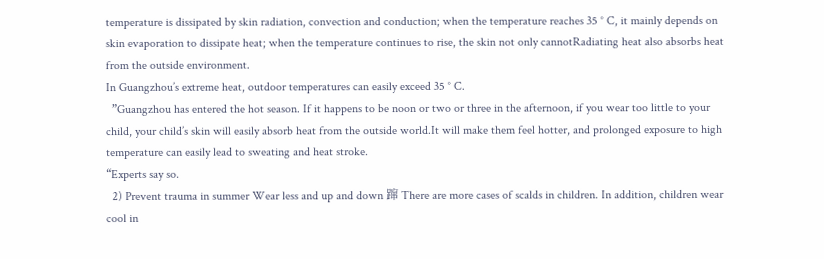temperature is dissipated by skin radiation, convection and conduction; when the temperature reaches 35 ° C, it mainly depends on skin evaporation to dissipate heat; when the temperature continues to rise, the skin not only cannotRadiating heat also absorbs heat from the outside environment.
In Guangzhou’s extreme heat, outdoor temperatures can easily exceed 35 ° C.
  ”Guangzhou has entered the hot season. If it happens to be noon or two or three in the afternoon, if you wear too little to your child, your child’s skin will easily absorb heat from the outside world.It will make them feel hotter, and prolonged exposure to high temperature can easily lead to sweating and heat stroke.
“Experts say so.
  2) Prevent trauma in summer Wear less and up and down 蹿 There are more cases of scalds in children. In addition, children wear cool in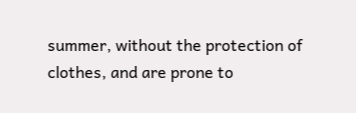summer, without the protection of clothes, and are prone to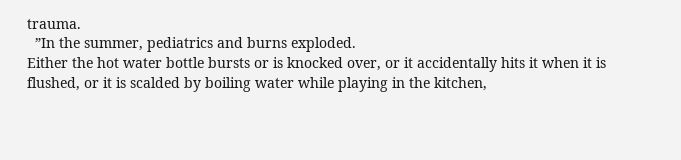trauma.
  ”In the summer, pediatrics and burns exploded.
Either the hot water bottle bursts or is knocked over, or it accidentally hits it when it is flushed, or it is scalded by boiling water while playing in the kitchen,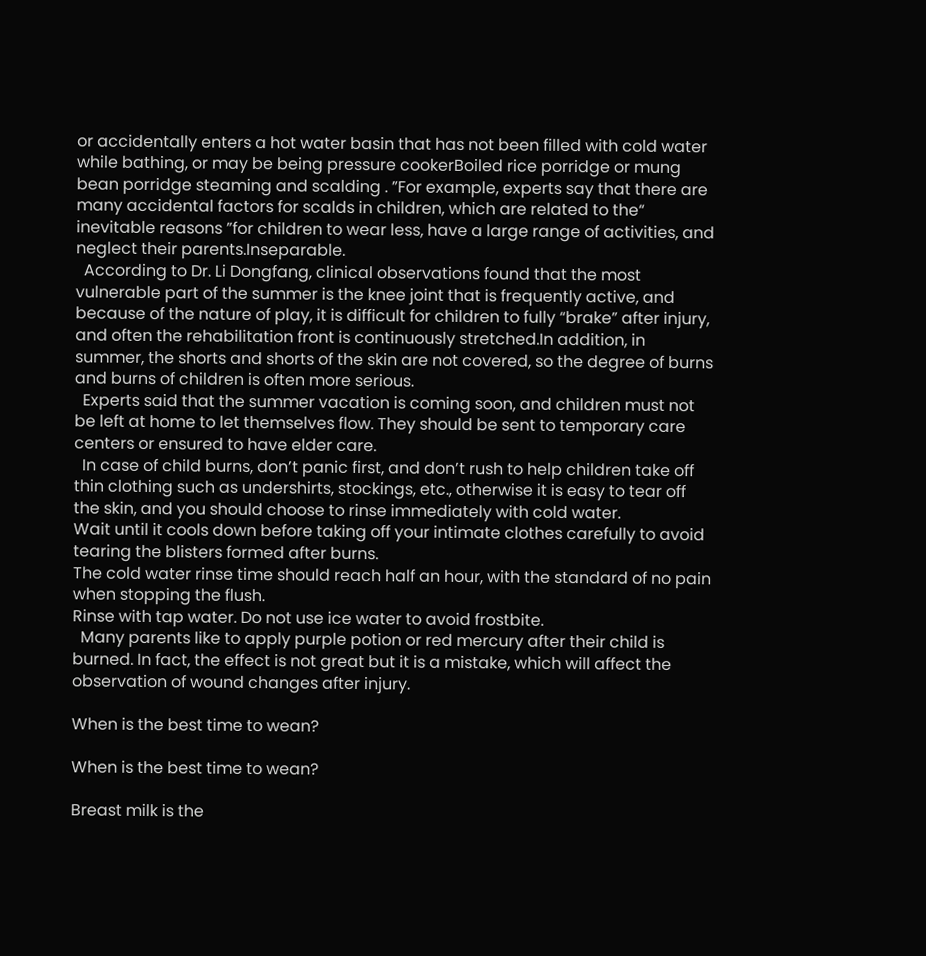or accidentally enters a hot water basin that has not been filled with cold water while bathing, or may be being pressure cookerBoiled rice porridge or mung bean porridge steaming and scalding . ”For example, experts say that there are many accidental factors for scalds in children, which are related to the“ inevitable reasons ”for children to wear less, have a large range of activities, and neglect their parents.Inseparable.
  According to Dr. Li Dongfang, clinical observations found that the most vulnerable part of the summer is the knee joint that is frequently active, and because of the nature of play, it is difficult for children to fully “brake” after injury, and often the rehabilitation front is continuously stretched.In addition, in summer, the shorts and shorts of the skin are not covered, so the degree of burns and burns of children is often more serious.
  Experts said that the summer vacation is coming soon, and children must not be left at home to let themselves flow. They should be sent to temporary care centers or ensured to have elder care.
  In case of child burns, don’t panic first, and don’t rush to help children take off thin clothing such as undershirts, stockings, etc., otherwise it is easy to tear off the skin, and you should choose to rinse immediately with cold water.
Wait until it cools down before taking off your intimate clothes carefully to avoid tearing the blisters formed after burns.
The cold water rinse time should reach half an hour, with the standard of no pain when stopping the flush.
Rinse with tap water. Do not use ice water to avoid frostbite.
  Many parents like to apply purple potion or red mercury after their child is burned. In fact, the effect is not great but it is a mistake, which will affect the observation of wound changes after injury.

When is the best time to wean?

When is the best time to wean?

Breast milk is the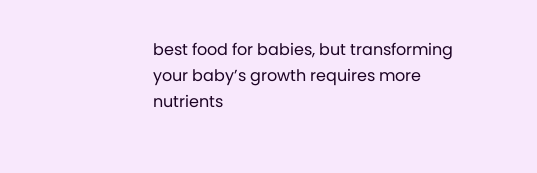best food for babies, but transforming your baby’s growth requires more nutrients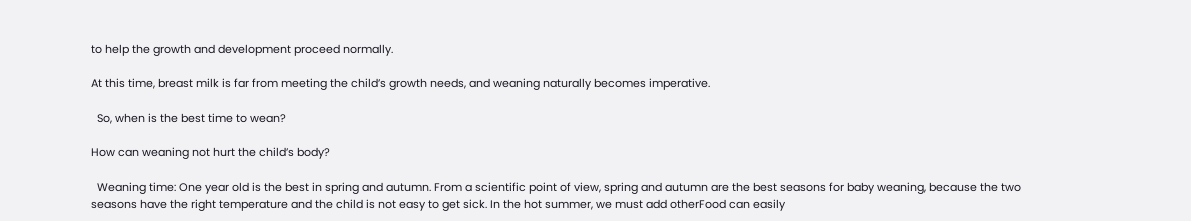to help the growth and development proceed normally.

At this time, breast milk is far from meeting the child’s growth needs, and weaning naturally becomes imperative.

  So, when is the best time to wean?

How can weaning not hurt the child’s body?

  Weaning time: One year old is the best in spring and autumn. From a scientific point of view, spring and autumn are the best seasons for baby weaning, because the two seasons have the right temperature and the child is not easy to get sick. In the hot summer, we must add otherFood can easily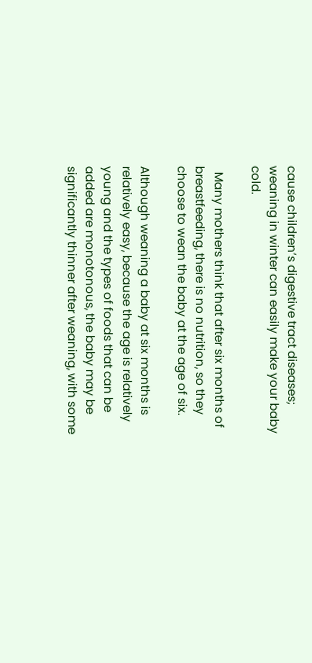cause children’s digestive tract diseases; weaning in winter can easily make your baby cold.

  Many mothers think that after six months of breastfeeding, there is no nutrition, so they choose to wean the baby at the age of six.

Although weaning a baby at six months is relatively easy, because the age is relatively young and the types of foods that can be added are monotonous, the baby may be significantly thinner after weaning, with some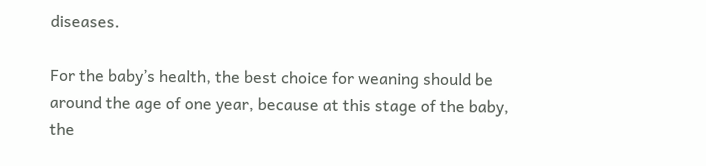diseases.

For the baby’s health, the best choice for weaning should be around the age of one year, because at this stage of the baby, the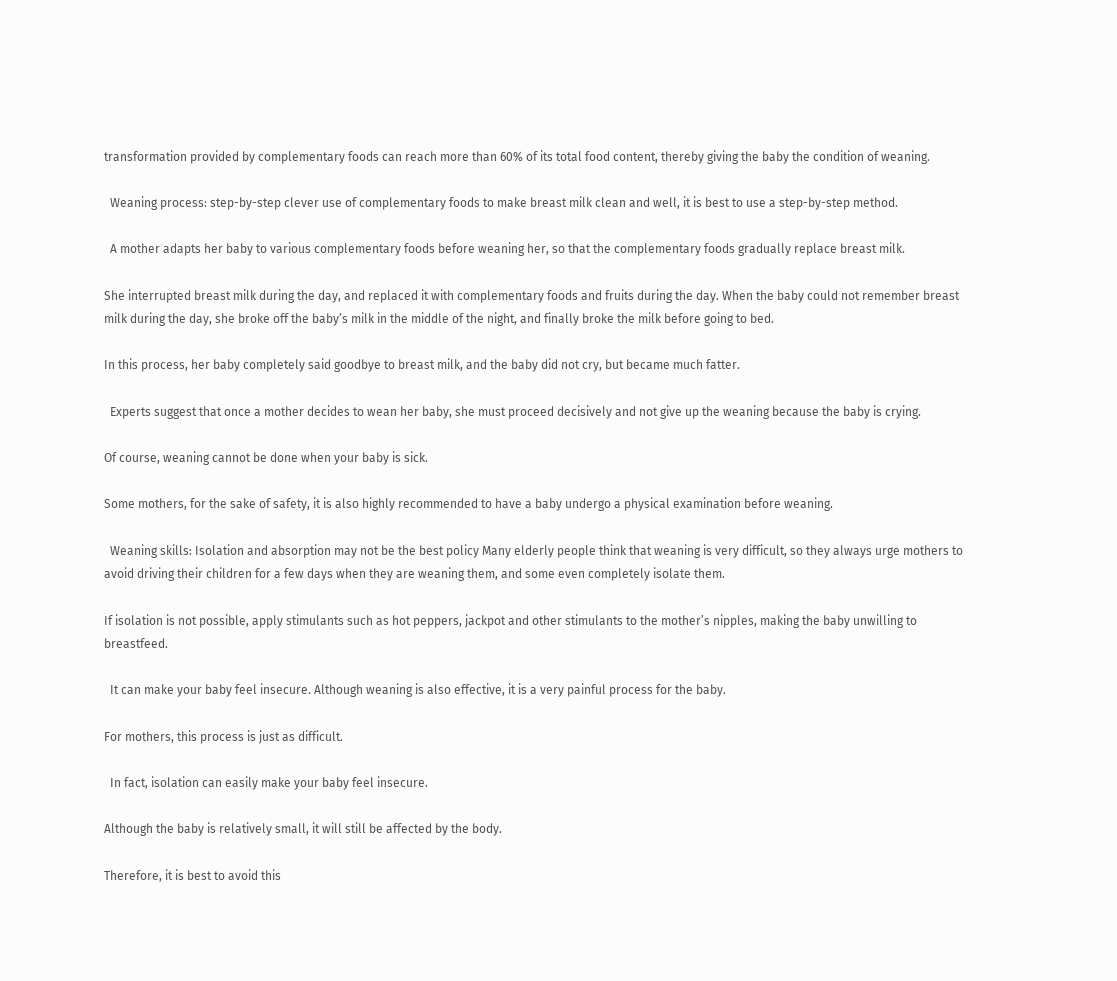transformation provided by complementary foods can reach more than 60% of its total food content, thereby giving the baby the condition of weaning.

  Weaning process: step-by-step clever use of complementary foods to make breast milk clean and well, it is best to use a step-by-step method.

  A mother adapts her baby to various complementary foods before weaning her, so that the complementary foods gradually replace breast milk.

She interrupted breast milk during the day, and replaced it with complementary foods and fruits during the day. When the baby could not remember breast milk during the day, she broke off the baby’s milk in the middle of the night, and finally broke the milk before going to bed.

In this process, her baby completely said goodbye to breast milk, and the baby did not cry, but became much fatter.

  Experts suggest that once a mother decides to wean her baby, she must proceed decisively and not give up the weaning because the baby is crying.

Of course, weaning cannot be done when your baby is sick.

Some mothers, for the sake of safety, it is also highly recommended to have a baby undergo a physical examination before weaning.

  Weaning skills: Isolation and absorption may not be the best policy Many elderly people think that weaning is very difficult, so they always urge mothers to avoid driving their children for a few days when they are weaning them, and some even completely isolate them.

If isolation is not possible, apply stimulants such as hot peppers, jackpot and other stimulants to the mother’s nipples, making the baby unwilling to breastfeed.

  It can make your baby feel insecure. Although weaning is also effective, it is a very painful process for the baby.

For mothers, this process is just as difficult.

  In fact, isolation can easily make your baby feel insecure.

Although the baby is relatively small, it will still be affected by the body.

Therefore, it is best to avoid this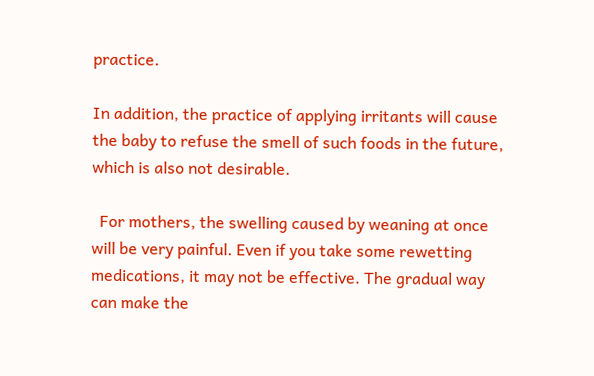practice.

In addition, the practice of applying irritants will cause the baby to refuse the smell of such foods in the future, which is also not desirable.

  For mothers, the swelling caused by weaning at once will be very painful. Even if you take some rewetting medications, it may not be effective. The gradual way can make the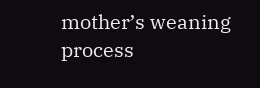mother’s weaning process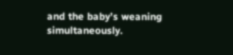and the baby’s weaning simultaneously.